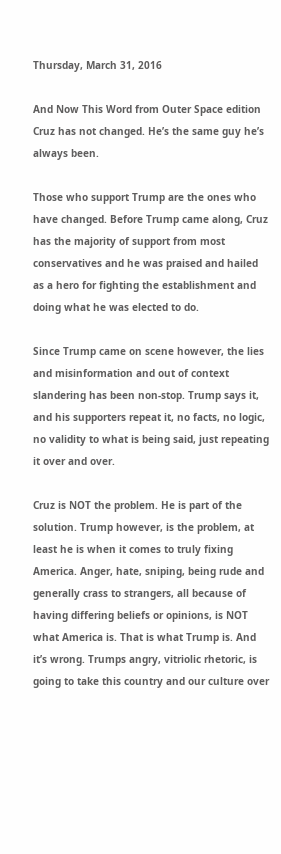Thursday, March 31, 2016

And Now This Word from Outer Space edition
Cruz has not changed. He’s the same guy he’s always been.

Those who support Trump are the ones who have changed. Before Trump came along, Cruz has the majority of support from most conservatives and he was praised and hailed as a hero for fighting the establishment and doing what he was elected to do.

Since Trump came on scene however, the lies and misinformation and out of context slandering has been non-stop. Trump says it, and his supporters repeat it, no facts, no logic, no validity to what is being said, just repeating it over and over.

Cruz is NOT the problem. He is part of the solution. Trump however, is the problem, at least he is when it comes to truly fixing America. Anger, hate, sniping, being rude and generally crass to strangers, all because of having differing beliefs or opinions, is NOT what America is. That is what Trump is. And it’s wrong. Trumps angry, vitriolic rhetoric, is going to take this country and our culture over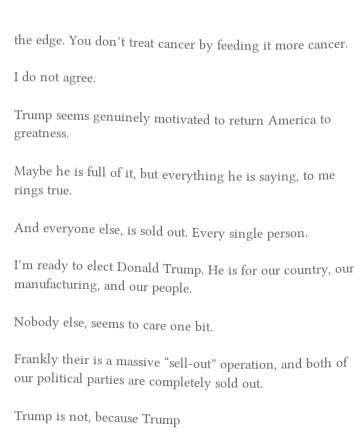the edge. You don’t treat cancer by feeding it more cancer.

I do not agree.

Trump seems genuinely motivated to return America to greatness.

Maybe he is full of it, but everything he is saying, to me rings true.

And everyone else, is sold out. Every single person.

I’m ready to elect Donald Trump. He is for our country, our manufacturing, and our people.

Nobody else, seems to care one bit.

Frankly their is a massive “sell-out” operation, and both of our political parties are completely sold out.

Trump is not, because Trump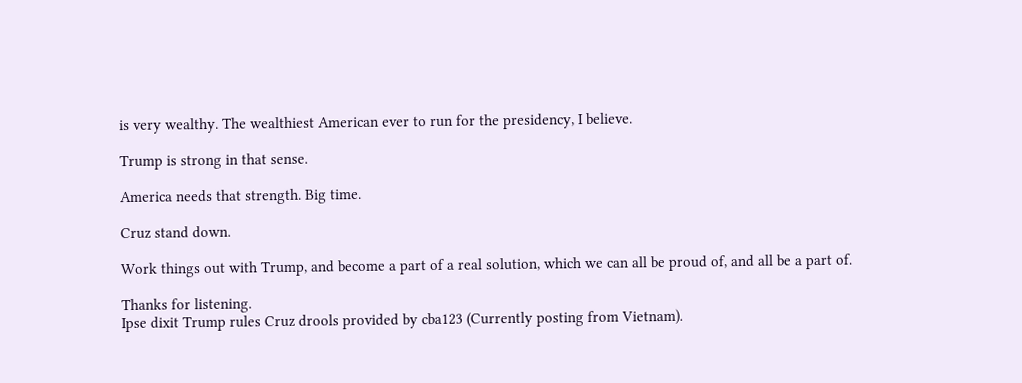is very wealthy. The wealthiest American ever to run for the presidency, I believe.

Trump is strong in that sense.

America needs that strength. Big time.

Cruz stand down.

Work things out with Trump, and become a part of a real solution, which we can all be proud of, and all be a part of.

Thanks for listening.
Ipse dixit Trump rules Cruz drools provided by cba123 (Currently posting from Vietnam).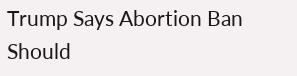Trump Says Abortion Ban Should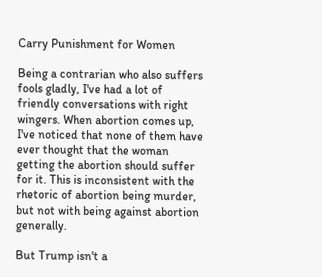Carry Punishment for Women

Being a contrarian who also suffers fools gladly, I've had a lot of friendly conversations with right wingers. When abortion comes up, I've noticed that none of them have ever thought that the woman getting the abortion should suffer for it. This is inconsistent with the rhetoric of abortion being murder, but not with being against abortion generally.

But Trump isn't a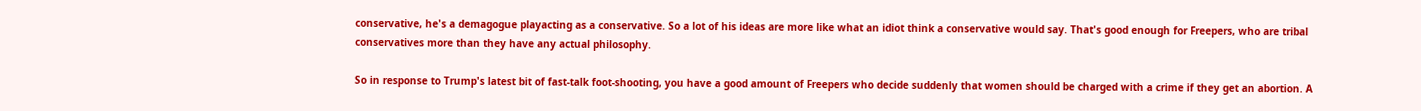conservative, he's a demagogue playacting as a conservative. So a lot of his ideas are more like what an idiot think a conservative would say. That's good enough for Freepers, who are tribal conservatives more than they have any actual philosophy.

So in response to Trump's latest bit of fast-talk foot-shooting, you have a good amount of Freepers who decide suddenly that women should be charged with a crime if they get an abortion. A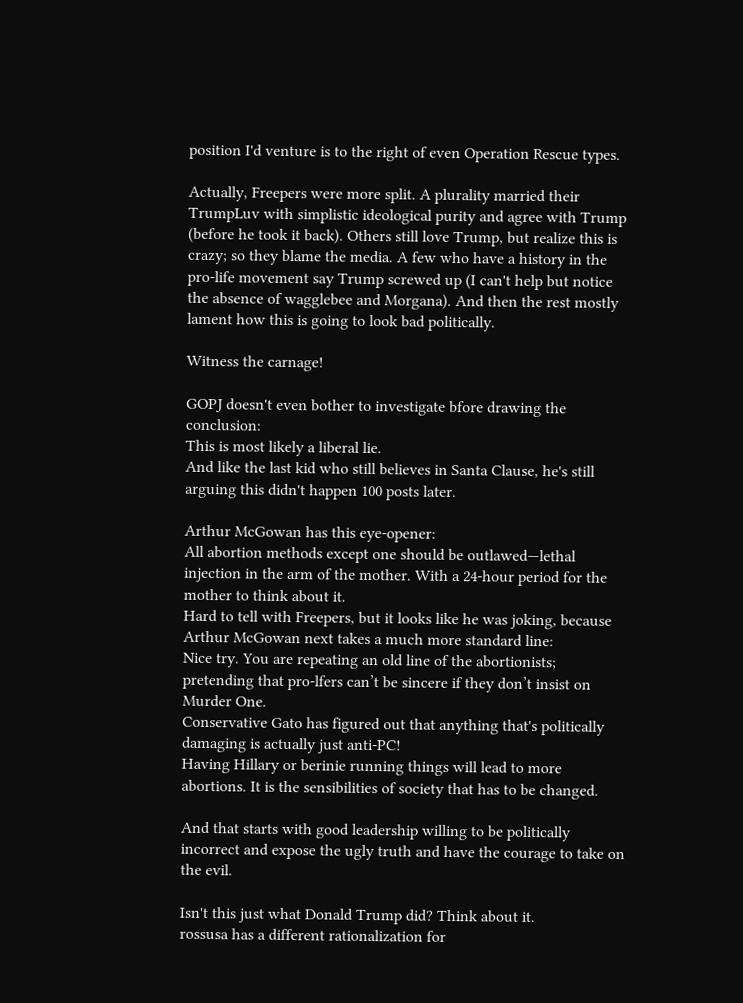position I'd venture is to the right of even Operation Rescue types.

Actually, Freepers were more split. A plurality married their TrumpLuv with simplistic ideological purity and agree with Trump (before he took it back). Others still love Trump, but realize this is crazy; so they blame the media. A few who have a history in the pro-life movement say Trump screwed up (I can't help but notice the absence of wagglebee and Morgana). And then the rest mostly lament how this is going to look bad politically.

Witness the carnage!

GOPJ doesn't even bother to investigate bfore drawing the conclusion:
This is most likely a liberal lie.
And like the last kid who still believes in Santa Clause, he's still arguing this didn't happen 100 posts later.

Arthur McGowan has this eye-opener:
All abortion methods except one should be outlawed—lethal injection in the arm of the mother. With a 24-hour period for the mother to think about it.
Hard to tell with Freepers, but it looks like he was joking, because Arthur McGowan next takes a much more standard line:
Nice try. You are repeating an old line of the abortionists; pretending that pro-lfers can’t be sincere if they don’t insist on Murder One.
Conservative Gato has figured out that anything that's politically damaging is actually just anti-PC!
Having Hillary or berinie running things will lead to more abortions. It is the sensibilities of society that has to be changed.

And that starts with good leadership willing to be politically incorrect and expose the ugly truth and have the courage to take on the evil.

Isn't this just what Donald Trump did? Think about it.
rossusa has a different rationalization for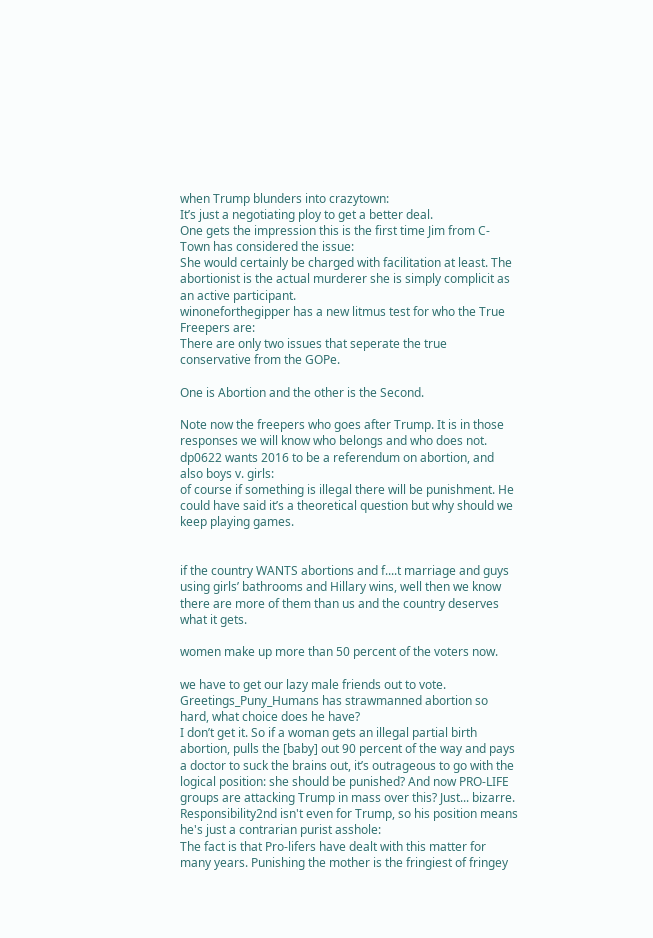when Trump blunders into crazytown:
It’s just a negotiating ploy to get a better deal.
One gets the impression this is the first time Jim from C-Town has considered the issue:
She would certainly be charged with facilitation at least. The abortionist is the actual murderer she is simply complicit as an active participant.
winoneforthegipper has a new litmus test for who the True Freepers are:
There are only two issues that seperate the true conservative from the GOPe.

One is Abortion and the other is the Second.

Note now the freepers who goes after Trump. It is in those responses we will know who belongs and who does not.
dp0622 wants 2016 to be a referendum on abortion, and also boys v. girls:
of course if something is illegal there will be punishment. He could have said it’s a theoretical question but why should we keep playing games.


if the country WANTS abortions and f....t marriage and guys using girls’ bathrooms and Hillary wins, well then we know there are more of them than us and the country deserves what it gets.

women make up more than 50 percent of the voters now.

we have to get our lazy male friends out to vote.
Greetings_Puny_Humans has strawmanned abortion so hard, what choice does he have?
I don’t get it. So if a woman gets an illegal partial birth abortion, pulls the [baby] out 90 percent of the way and pays a doctor to suck the brains out, it’s outrageous to go with the logical position: she should be punished? And now PRO-LIFE groups are attacking Trump in mass over this? Just... bizarre.
Responsibility2nd isn't even for Trump, so his position means he's just a contrarian purist asshole:
The fact is that Pro-lifers have dealt with this matter for many years. Punishing the mother is the fringiest of fringey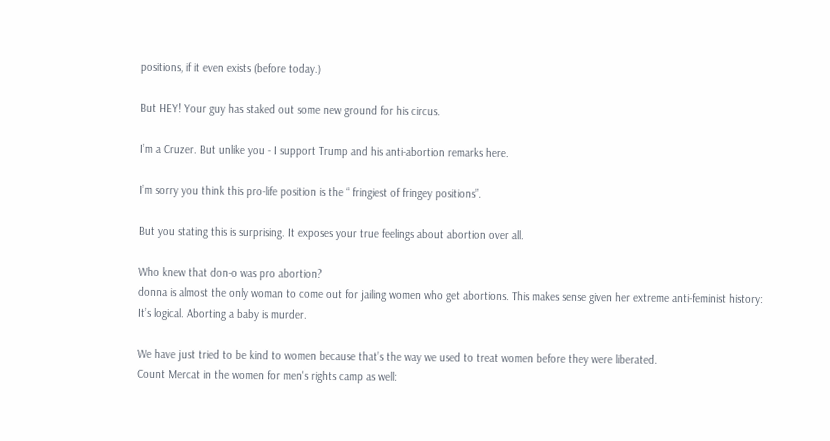positions, if it even exists (before today.)

But HEY! Your guy has staked out some new ground for his circus.

I’m a Cruzer. But unlike you - I support Trump and his anti-abortion remarks here.

I’m sorry you think this pro-life position is the “ fringiest of fringey positions”.

But you stating this is surprising. It exposes your true feelings about abortion over all.

Who knew that don-o was pro abortion?
donna is almost the only woman to come out for jailing women who get abortions. This makes sense given her extreme anti-feminist history:
It’s logical. Aborting a baby is murder.

We have just tried to be kind to women because that’s the way we used to treat women before they were liberated.
Count Mercat in the women for men's rights camp as well: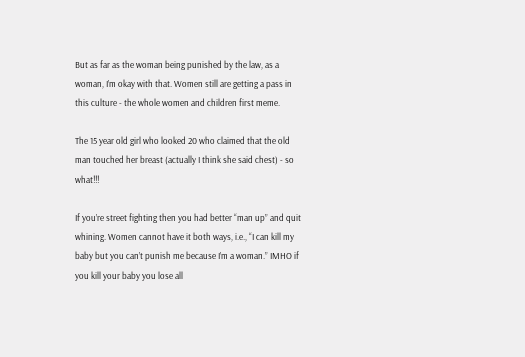But as far as the woman being punished by the law, as a woman, I’m okay with that. Women still are getting a pass in this culture - the whole women and children first meme.

The 15 year old girl who looked 20 who claimed that the old man touched her breast (actually I think she said chest) - so what!!!

If you’re street fighting then you had better “man up” and quit whining. Women cannot have it both ways, i.e., “I can kill my baby but you can’t punish me because I’m a woman.” IMHO if you kill your baby you lose all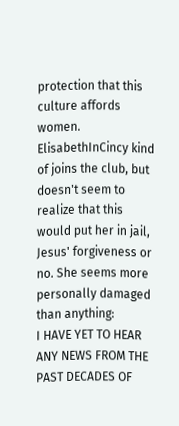protection that this culture affords women.
ElisabethInCincy kind of joins the club, but doesn't seem to realize that this would put her in jail, Jesus' forgiveness or no. She seems more personally damaged than anything:
I HAVE YET TO HEAR ANY NEWS FROM THE PAST DECADES OF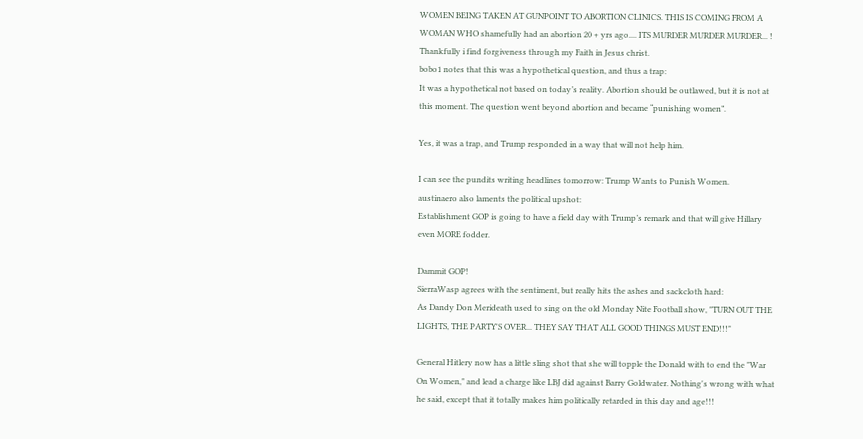WOMEN BEING TAKEN AT GUNPOINT TO ABORTION CLINICS. THIS IS COMING FROM A WOMAN WHO shamefully had an abortion 20 + yrs ago.... ITS MURDER MURDER MURDER... ! Thankfully i find forgiveness through my Faith in Jesus christ.
bobo1 notes that this was a hypothetical question, and thus a trap:
It was a hypothetical not based on today’s reality. Abortion should be outlawed, but it is not at this moment. The question went beyond abortion and became “punishing women”.

Yes, it was a trap, and Trump responded in a way that will not help him.

I can see the pundits writing headlines tomorrow: Trump Wants to Punish Women.
austinaero also laments the political upshot:
Establishment GOP is going to have a field day with Trump’s remark and that will give Hillary even MORE fodder.

Dammit GOP!
SierraWasp agrees with the sentiment, but really hits the ashes and sackcloth hard:
As Dandy Don Merideath used to sing on the old Monday Nite Football show, "TURN OUT THE LIGHTS, THE PARTY'S OVER... THEY SAY THAT ALL GOOD THINGS MUST END!!!"

General Hitlery now has a little sling shot that she will topple the Donald with to end the "War On Women," and lead a charge like LBJ did against Barry Goldwater. Nothing's wrong with what he said, except that it totally makes him politically retarded in this day and age!!!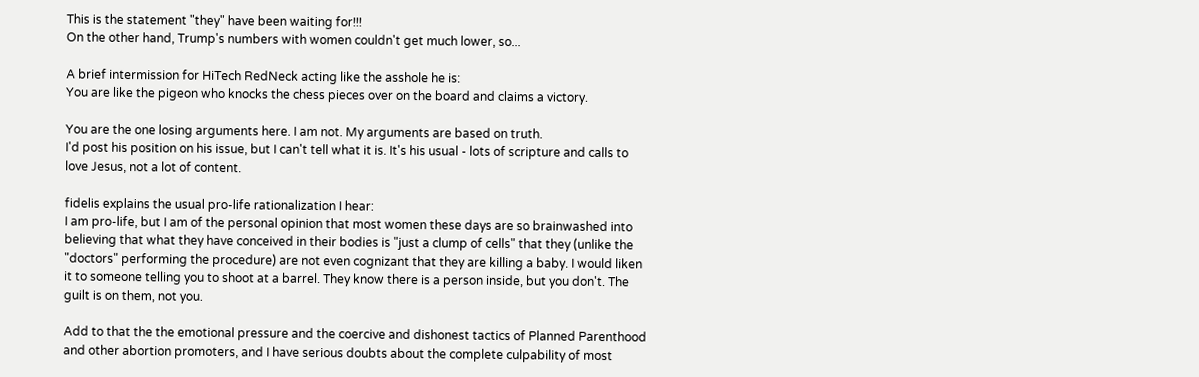This is the statement "they" have been waiting for!!!
On the other hand, Trump's numbers with women couldn't get much lower, so...

A brief intermission for HiTech RedNeck acting like the asshole he is:
You are like the pigeon who knocks the chess pieces over on the board and claims a victory.

You are the one losing arguments here. I am not. My arguments are based on truth.
I'd post his position on his issue, but I can't tell what it is. It's his usual - lots of scripture and calls to love Jesus, not a lot of content.

fidelis explains the usual pro-life rationalization I hear:
I am pro-life, but I am of the personal opinion that most women these days are so brainwashed into believing that what they have conceived in their bodies is "just a clump of cells" that they (unlike the "doctors" performing the procedure) are not even cognizant that they are killing a baby. I would liken it to someone telling you to shoot at a barrel. They know there is a person inside, but you don't. The guilt is on them, not you.

Add to that the the emotional pressure and the coercive and dishonest tactics of Planned Parenthood and other abortion promoters, and I have serious doubts about the complete culpability of most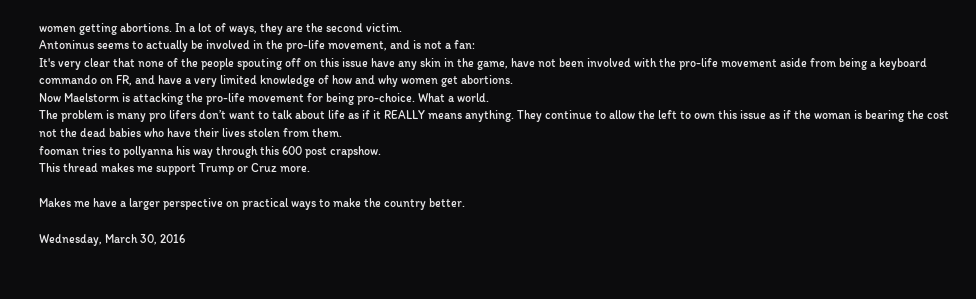women getting abortions. In a lot of ways, they are the second victim.
Antoninus seems to actually be involved in the pro-life movement, and is not a fan:
It's very clear that none of the people spouting off on this issue have any skin in the game, have not been involved with the pro-life movement aside from being a keyboard commando on FR, and have a very limited knowledge of how and why women get abortions.
Now Maelstorm is attacking the pro-life movement for being pro-choice. What a world.
The problem is many pro lifers don’t want to talk about life as if it REALLY means anything. They continue to allow the left to own this issue as if the woman is bearing the cost not the dead babies who have their lives stolen from them.
fooman tries to pollyanna his way through this 600 post crapshow.
This thread makes me support Trump or Cruz more.

Makes me have a larger perspective on practical ways to make the country better.

Wednesday, March 30, 2016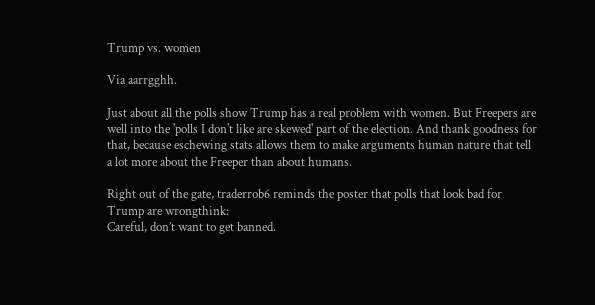Trump vs. women

Via aarrgghh.

Just about all the polls show Trump has a real problem with women. But Freepers are well into the 'polls I don't like are skewed' part of the election. And thank goodness for that, because eschewing stats allows them to make arguments human nature that tell a lot more about the Freeper than about humans.

Right out of the gate, traderrob6 reminds the poster that polls that look bad for Trump are wrongthink:
Careful, don’t want to get banned.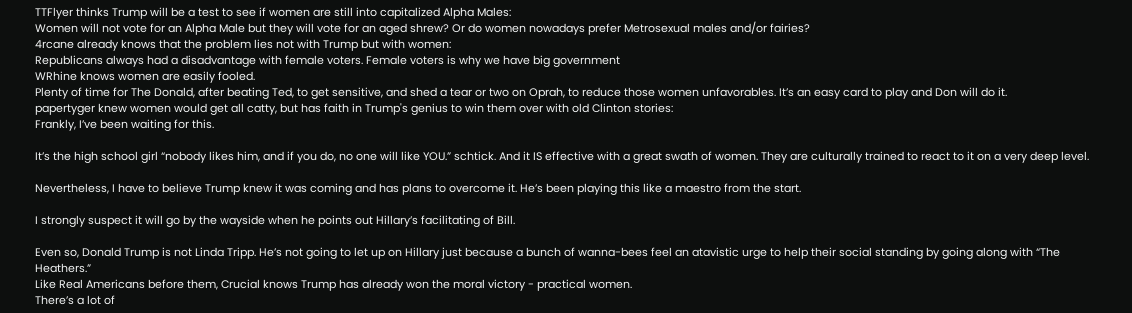TTFlyer thinks Trump will be a test to see if women are still into capitalized Alpha Males:
Women will not vote for an Alpha Male but they will vote for an aged shrew? Or do women nowadays prefer Metrosexual males and/or fairies?
4rcane already knows that the problem lies not with Trump but with women:
Republicans always had a disadvantage with female voters. Female voters is why we have big government
WRhine knows women are easily fooled.
Plenty of time for The Donald, after beating Ted, to get sensitive, and shed a tear or two on Oprah, to reduce those women unfavorables. It’s an easy card to play and Don will do it.
papertyger knew women would get all catty, but has faith in Trump's genius to win them over with old Clinton stories:
Frankly, I’ve been waiting for this.

It’s the high school girl “nobody likes him, and if you do, no one will like YOU.” schtick. And it IS effective with a great swath of women. They are culturally trained to react to it on a very deep level.

Nevertheless, I have to believe Trump knew it was coming and has plans to overcome it. He’s been playing this like a maestro from the start.

I strongly suspect it will go by the wayside when he points out Hillary’s facilitating of Bill.

Even so, Donald Trump is not Linda Tripp. He’s not going to let up on Hillary just because a bunch of wanna-bees feel an atavistic urge to help their social standing by going along with “The Heathers.”
Like Real Americans before them, Crucial knows Trump has already won the moral victory - practical women.
There’s a lot of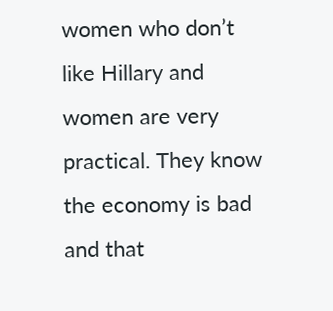women who don’t like Hillary and women are very practical. They know the economy is bad and that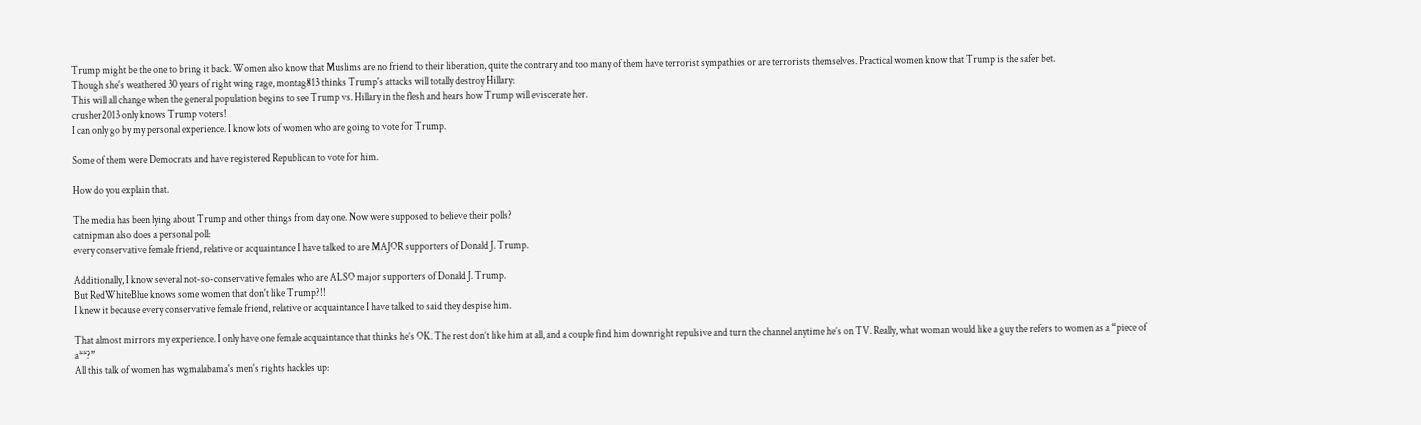Trump might be the one to bring it back. Women also know that Muslims are no friend to their liberation, quite the contrary and too many of them have terrorist sympathies or are terrorists themselves. Practical women know that Trump is the safer bet.
Though she's weathered 30 years of right wing rage, montag813 thinks Trump's attacks will totally destroy Hillary:
This will all change when the general population begins to see Trump vs. Hillary in the flesh and hears how Trump will eviscerate her.
crusher2013 only knows Trump voters!
I can only go by my personal experience. I know lots of women who are going to vote for Trump.

Some of them were Democrats and have registered Republican to vote for him.

How do you explain that.

The media has been lying about Trump and other things from day one. Now were supposed to believe their polls?
catnipman also does a personal poll:
every conservative female friend, relative or acquaintance I have talked to are MAJOR supporters of Donald J. Trump.

Additionally, I know several not-so-conservative females who are ALSO major supporters of Donald J. Trump.
But RedWhiteBlue knows some women that don't like Trump?!!
I knew it because every conservative female friend, relative or acquaintance I have talked to said they despise him.

That almost mirrors my experience. I only have one female acquaintance that thinks he’s OK. The rest don’t like him at all, and a couple find him downright repulsive and turn the channel anytime he’s on TV. Really, what woman would like a guy the refers to women as a “piece of a**?”
All this talk of women has wgmalabama's men's rights hackles up: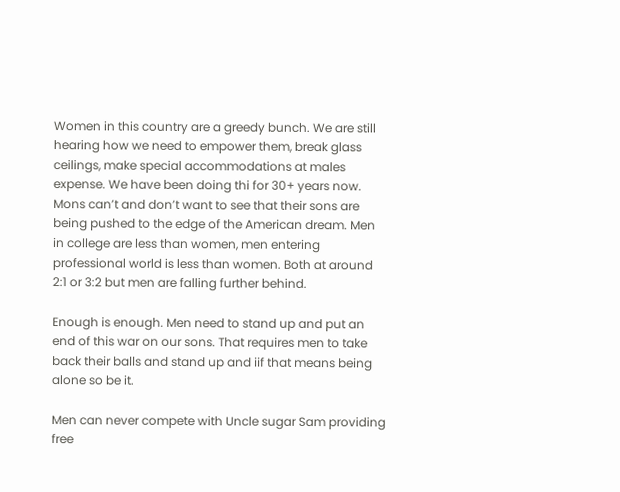Women in this country are a greedy bunch. We are still hearing how we need to empower them, break glass ceilings, make special accommodations at males expense. We have been doing thi for 30+ years now. Mons can’t and don’t want to see that their sons are being pushed to the edge of the American dream. Men in college are less than women, men entering professional world is less than women. Both at around 2:1 or 3:2 but men are falling further behind.

Enough is enough. Men need to stand up and put an end of this war on our sons. That requires men to take back their balls and stand up and iif that means being alone so be it.

Men can never compete with Uncle sugar Sam providing free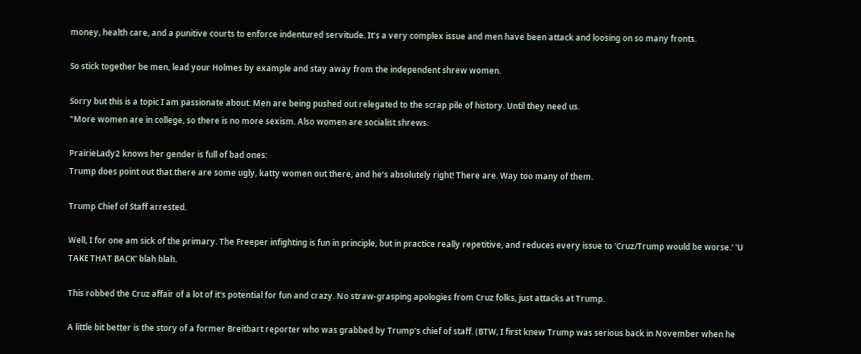money, health care, and a punitive courts to enforce indentured servitude. It’s a very complex issue and men have been attack and loosing on so many fronts.

So stick together be men, lead your Holmes by example and stay away from the independent shrew women.

Sorry but this is a topic I am passionate about. Men are being pushed out relegated to the scrap pile of history. Until they need us.
"More women are in college, so there is no more sexism. Also women are socialist shrews.

PrairieLady2 knows her gender is full of bad ones:
Trump does point out that there are some ugly, katty women out there, and he’s absolutely right! There are. Way too many of them.

Trump Chief of Staff arrested.

Well, I for one am sick of the primary. The Freeper infighting is fun in principle, but in practice really repetitive, and reduces every issue to 'Cruz/Trump would be worse.' 'U TAKE THAT BACK' blah blah.

This robbed the Cruz affair of a lot of it's potential for fun and crazy. No straw-grasping apologies from Cruz folks, just attacks at Trump.

A little bit better is the story of a former Breitbart reporter who was grabbed by Trump's chief of staff. (BTW, I first knew Trump was serious back in November when he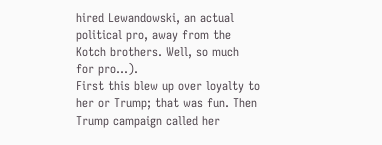hired Lewandowski, an actual political pro, away from the Kotch brothers. Well, so much for pro...).
First this blew up over loyalty to her or Trump; that was fun. Then Trump campaign called her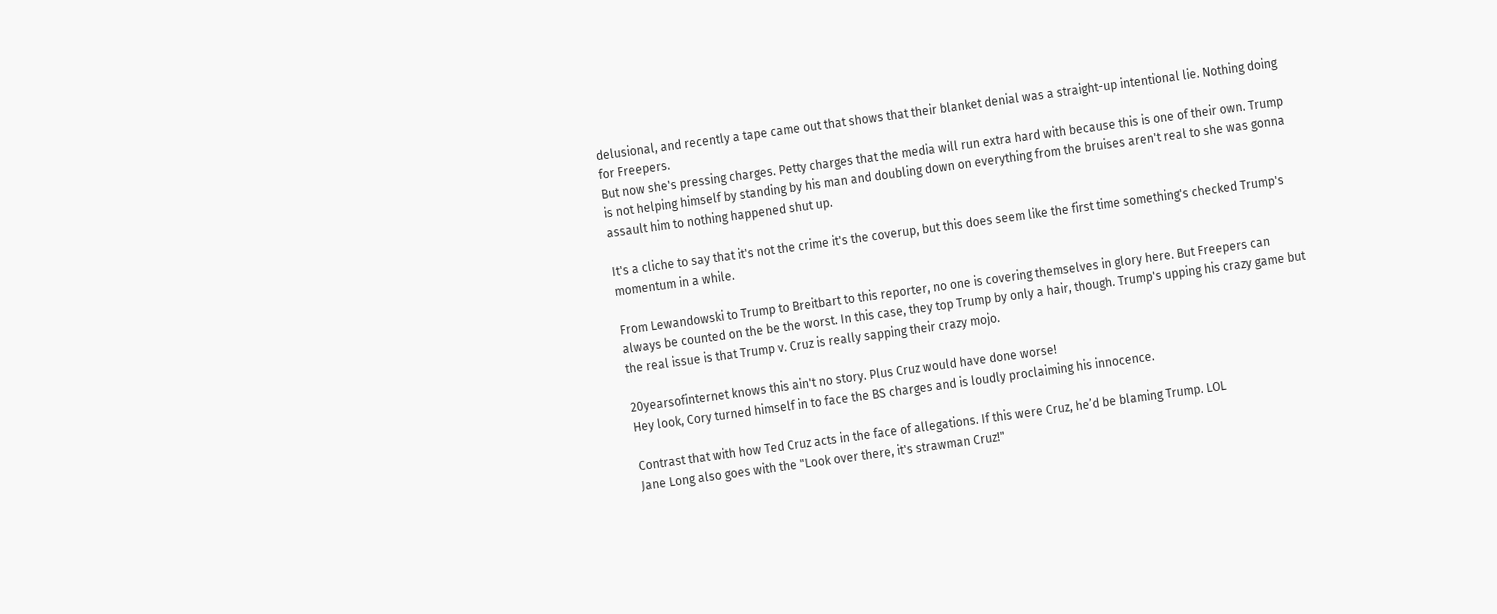delusional, and recently a tape came out that shows that their blanket denial was a straight-up intentional lie. Nothing doing for Freepers.
But now she's pressing charges. Petty charges that the media will run extra hard with because this is one of their own. Trump is not helping himself by standing by his man and doubling down on everything from the bruises aren't real to she was gonna assault him to nothing happened shut up.

It's a cliche to say that it's not the crime it's the coverup, but this does seem like the first time something's checked Trump's momentum in a while.

From Lewandowski to Trump to Breitbart to this reporter, no one is covering themselves in glory here. But Freepers can always be counted on the be the worst. In this case, they top Trump by only a hair, though. Trump's upping his crazy game but the real issue is that Trump v. Cruz is really sapping their crazy mojo.

20yearsofinternet knows this ain't no story. Plus Cruz would have done worse!
Hey look, Cory turned himself in to face the BS charges and is loudly proclaiming his innocence.

Contrast that with how Ted Cruz acts in the face of allegations. If this were Cruz, he’d be blaming Trump. LOL
Jane Long also goes with the "Look over there, it's strawman Cruz!"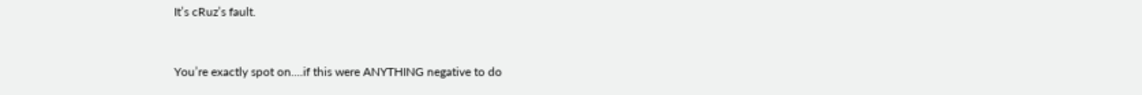It’s cRuz’s fault.


You’re exactly spot on....if this were ANYTHING negative to do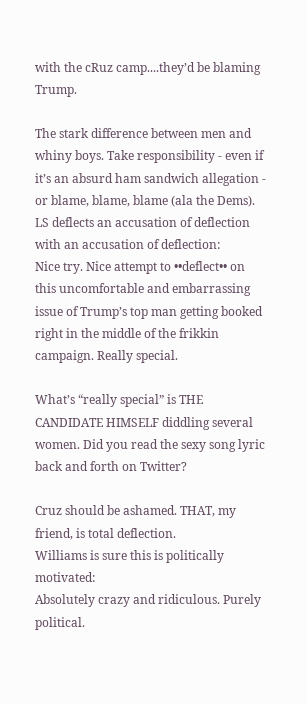with the cRuz camp....they’d be blaming Trump.

The stark difference between men and whiny boys. Take responsibility - even if it’s an absurd ham sandwich allegation - or blame, blame, blame (ala the Dems).
LS deflects an accusation of deflection with an accusation of deflection:
Nice try. Nice attempt to ••deflect•• on this uncomfortable and embarrassing issue of Trump’s top man getting booked right in the middle of the frikkin campaign. Really special.

What’s “really special” is THE CANDIDATE HIMSELF diddling several women. Did you read the sexy song lyric back and forth on Twitter?

Cruz should be ashamed. THAT, my friend, is total deflection.
Williams is sure this is politically motivated:
Absolutely crazy and ridiculous. Purely political.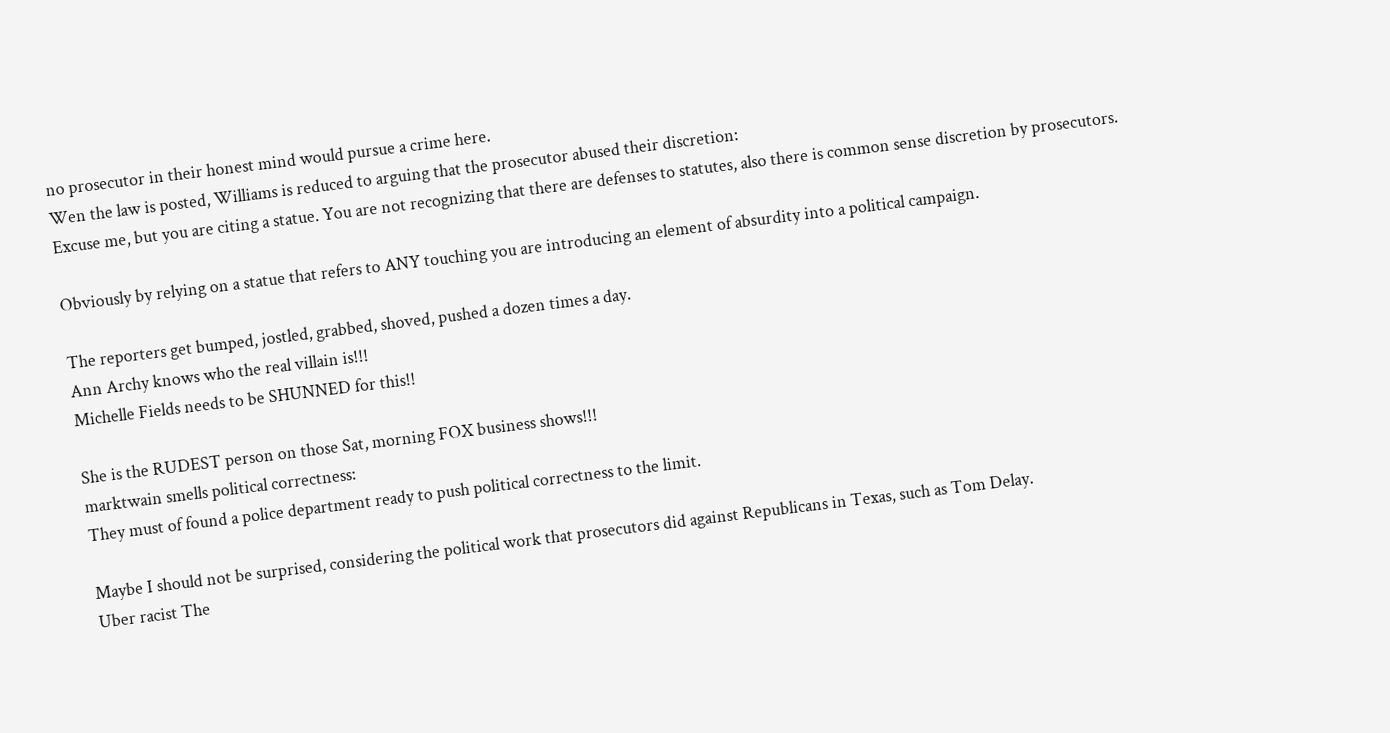no prosecutor in their honest mind would pursue a crime here.
Wen the law is posted, Williams is reduced to arguing that the prosecutor abused their discretion:
Excuse me, but you are citing a statue. You are not recognizing that there are defenses to statutes, also there is common sense discretion by prosecutors.

Obviously by relying on a statue that refers to ANY touching you are introducing an element of absurdity into a political campaign.

The reporters get bumped, jostled, grabbed, shoved, pushed a dozen times a day.
Ann Archy knows who the real villain is!!!
Michelle Fields needs to be SHUNNED for this!!

She is the RUDEST person on those Sat, morning FOX business shows!!!
marktwain smells political correctness:
They must of found a police department ready to push political correctness to the limit.

Maybe I should not be surprised, considering the political work that prosecutors did against Republicans in Texas, such as Tom Delay.
Uber racist The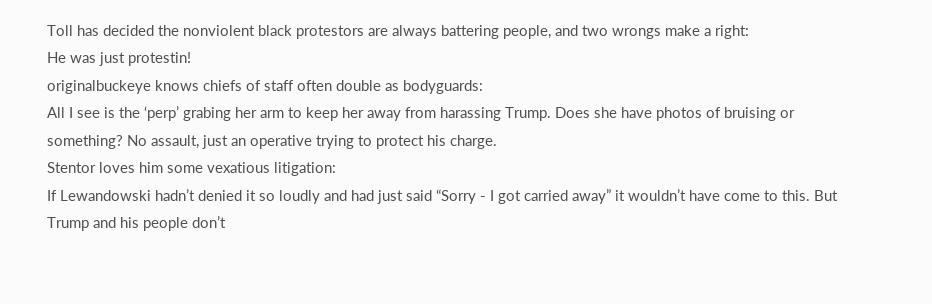Toll has decided the nonviolent black protestors are always battering people, and two wrongs make a right:
He was just protestin!
originalbuckeye knows chiefs of staff often double as bodyguards:
All I see is the ‘perp’ grabing her arm to keep her away from harassing Trump. Does she have photos of bruising or something? No assault, just an operative trying to protect his charge.
Stentor loves him some vexatious litigation:
If Lewandowski hadn’t denied it so loudly and had just said “Sorry - I got carried away” it wouldn’t have come to this. But Trump and his people don’t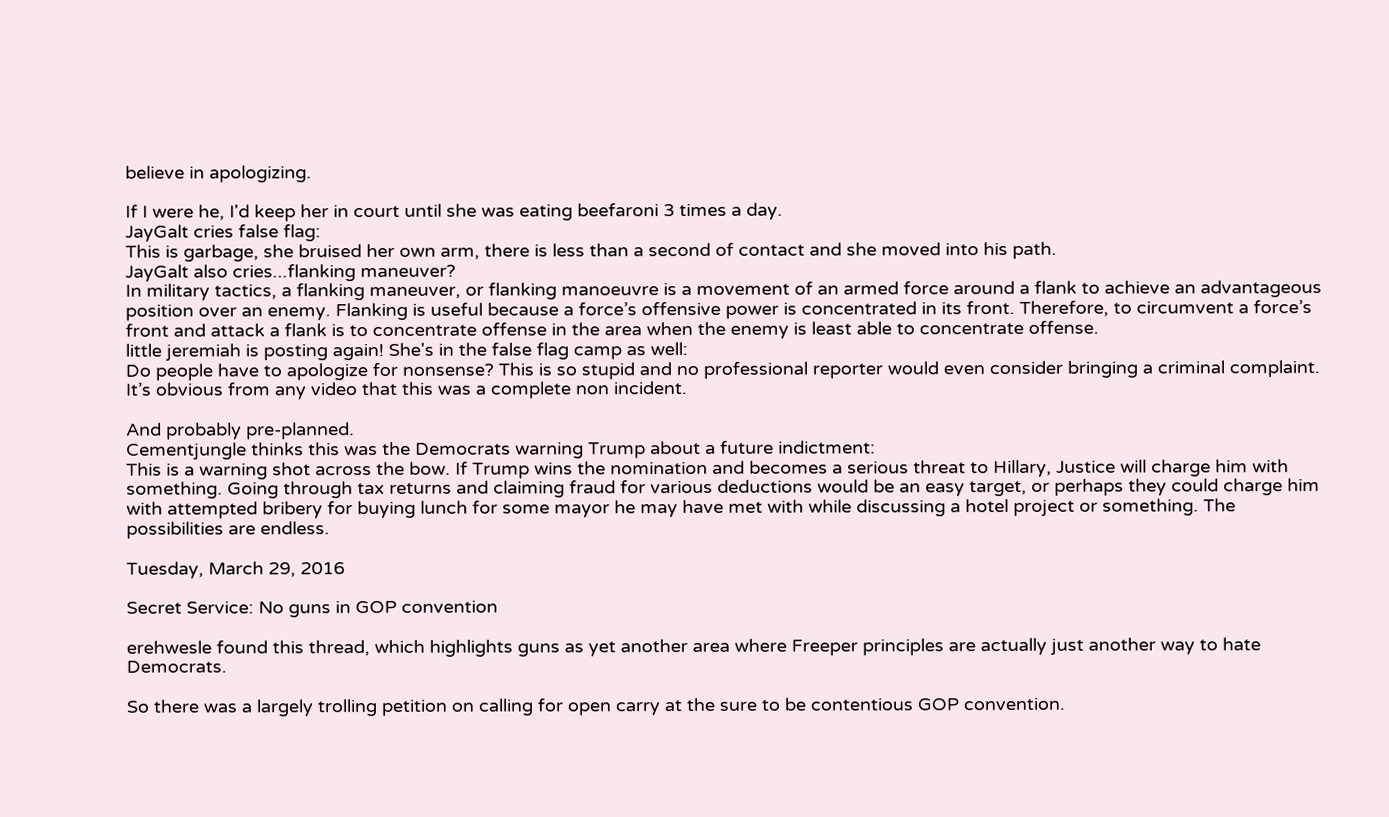believe in apologizing.

If I were he, I'd keep her in court until she was eating beefaroni 3 times a day.
JayGalt cries false flag:
This is garbage, she bruised her own arm, there is less than a second of contact and she moved into his path.
JayGalt also cries...flanking maneuver?
In military tactics, a flanking maneuver, or flanking manoeuvre is a movement of an armed force around a flank to achieve an advantageous position over an enemy. Flanking is useful because a force’s offensive power is concentrated in its front. Therefore, to circumvent a force’s front and attack a flank is to concentrate offense in the area when the enemy is least able to concentrate offense.
little jeremiah is posting again! She's in the false flag camp as well:
Do people have to apologize for nonsense? This is so stupid and no professional reporter would even consider bringing a criminal complaint. It’s obvious from any video that this was a complete non incident.

And probably pre-planned.
Cementjungle thinks this was the Democrats warning Trump about a future indictment:
This is a warning shot across the bow. If Trump wins the nomination and becomes a serious threat to Hillary, Justice will charge him with something. Going through tax returns and claiming fraud for various deductions would be an easy target, or perhaps they could charge him with attempted bribery for buying lunch for some mayor he may have met with while discussing a hotel project or something. The possibilities are endless.

Tuesday, March 29, 2016

Secret Service: No guns in GOP convention

erehwesle found this thread, which highlights guns as yet another area where Freeper principles are actually just another way to hate Democrats.

So there was a largely trolling petition on calling for open carry at the sure to be contentious GOP convention.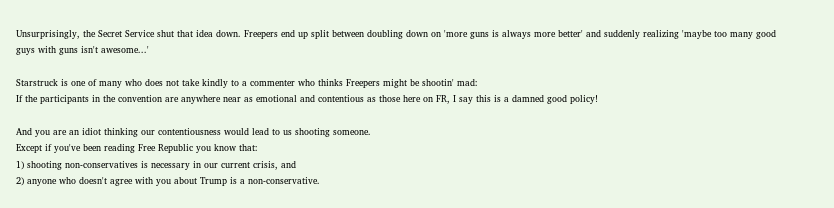Unsurprisingly, the Secret Service shut that idea down. Freepers end up split between doubling down on 'more guns is always more better' and suddenly realizing 'maybe too many good guys with guns isn't awesome...'

Starstruck is one of many who does not take kindly to a commenter who thinks Freepers might be shootin' mad:
If the participants in the convention are anywhere near as emotional and contentious as those here on FR, I say this is a damned good policy!

And you are an idiot thinking our contentiousness would lead to us shooting someone.
Except if you've been reading Free Republic you know that:
1) shooting non-conservatives is necessary in our current crisis, and
2) anyone who doesn't agree with you about Trump is a non-conservative.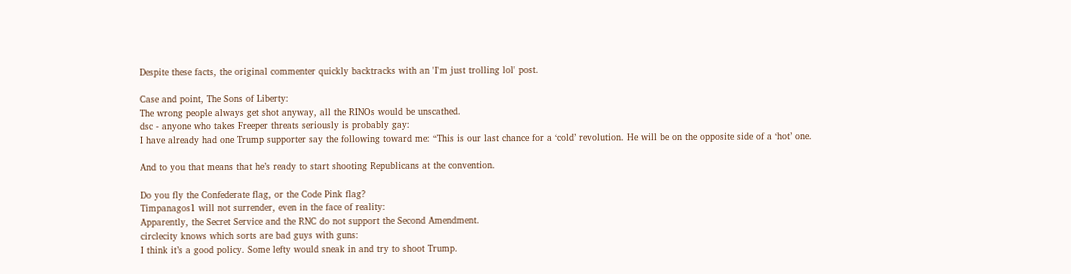Despite these facts, the original commenter quickly backtracks with an 'I'm just trolling lol' post.

Case and point, The Sons of Liberty:
The wrong people always get shot anyway, all the RINOs would be unscathed.
dsc - anyone who takes Freeper threats seriously is probably gay:
I have already had one Trump supporter say the following toward me: “This is our last chance for a ‘cold’ revolution. He will be on the opposite side of a ‘hot’ one.

And to you that means that he’s ready to start shooting Republicans at the convention.

Do you fly the Confederate flag, or the Code Pink flag?
Timpanagos1 will not surrender, even in the face of reality:
Apparently, the Secret Service and the RNC do not support the Second Amendment.
circlecity knows which sorts are bad guys with guns:
I think it’s a good policy. Some lefty would sneak in and try to shoot Trump.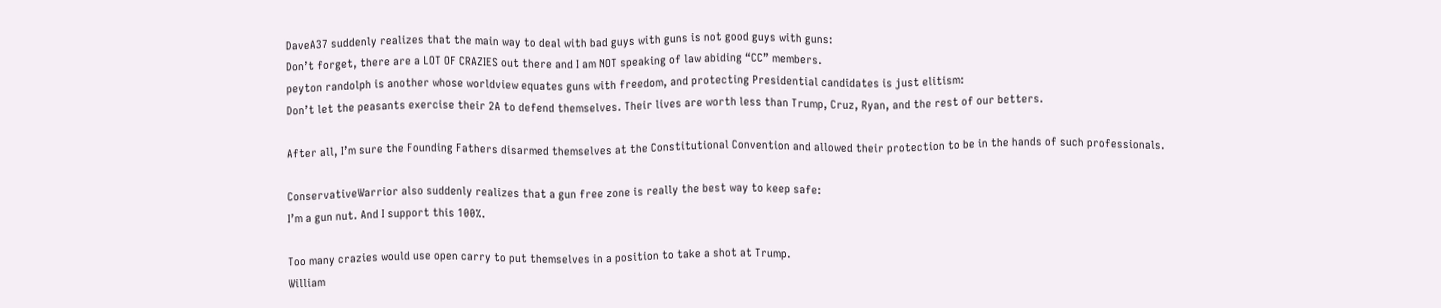DaveA37 suddenly realizes that the main way to deal with bad guys with guns is not good guys with guns:
Don’t forget, there are a LOT OF CRAZIES out there and I am NOT speaking of law abiding “CC” members.
peyton randolph is another whose worldview equates guns with freedom, and protecting Presidential candidates is just elitism:
Don’t let the peasants exercise their 2A to defend themselves. Their lives are worth less than Trump, Cruz, Ryan, and the rest of our betters.

After all, I’m sure the Founding Fathers disarmed themselves at the Constitutional Convention and allowed their protection to be in the hands of such professionals.

ConservativeWarrior also suddenly realizes that a gun free zone is really the best way to keep safe:
I’m a gun nut. And I support this 100%.

Too many crazies would use open carry to put themselves in a position to take a shot at Trump.
William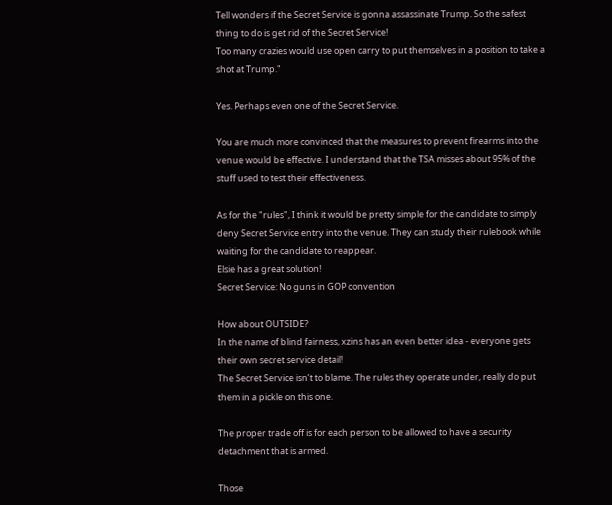Tell wonders if the Secret Service is gonna assassinate Trump. So the safest thing to do is get rid of the Secret Service!
Too many crazies would use open carry to put themselves in a position to take a shot at Trump."

Yes. Perhaps even one of the Secret Service.

You are much more convinced that the measures to prevent firearms into the venue would be effective. I understand that the TSA misses about 95% of the stuff used to test their effectiveness.

As for the "rules", I think it would be pretty simple for the candidate to simply deny Secret Service entry into the venue. They can study their rulebook while waiting for the candidate to reappear.
Elsie has a great solution!
Secret Service: No guns in GOP convention

How about OUTSIDE?
In the name of blind fairness, xzins has an even better idea - everyone gets their own secret service detail!
The Secret Service isn’t to blame. The rules they operate under, really do put them in a pickle on this one.

The proper trade off is for each person to be allowed to have a security detachment that is armed.

Those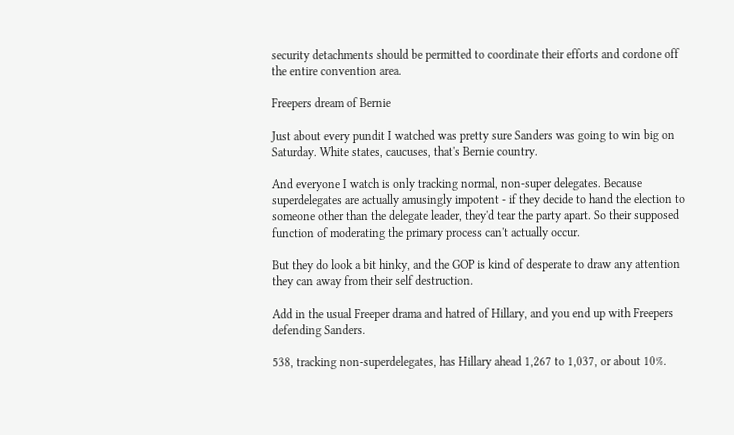security detachments should be permitted to coordinate their efforts and cordone off the entire convention area.

Freepers dream of Bernie

Just about every pundit I watched was pretty sure Sanders was going to win big on Saturday. White states, caucuses, that's Bernie country.

And everyone I watch is only tracking normal, non-super delegates. Because superdelegates are actually amusingly impotent - if they decide to hand the election to someone other than the delegate leader, they'd tear the party apart. So their supposed function of moderating the primary process can't actually occur.

But they do look a bit hinky, and the GOP is kind of desperate to draw any attention they can away from their self destruction.

Add in the usual Freeper drama and hatred of Hillary, and you end up with Freepers defending Sanders.

538, tracking non-superdelegates, has Hillary ahead 1,267 to 1,037, or about 10%.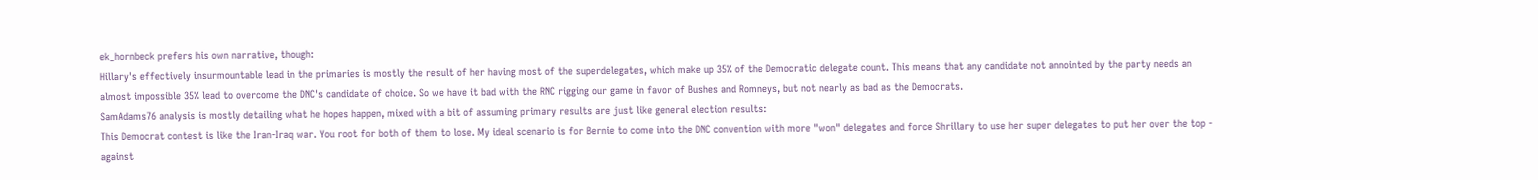ek_hornbeck prefers his own narrative, though:
Hillary's effectively insurmountable lead in the primaries is mostly the result of her having most of the superdelegates, which make up 35% of the Democratic delegate count. This means that any candidate not annointed by the party needs an almost impossible 35% lead to overcome the DNC's candidate of choice. So we have it bad with the RNC rigging our game in favor of Bushes and Romneys, but not nearly as bad as the Democrats.
SamAdams76 analysis is mostly detailing what he hopes happen, mixed with a bit of assuming primary results are just like general election results:
This Democrat contest is like the Iran-Iraq war. You root for both of them to lose. My ideal scenario is for Bernie to come into the DNC convention with more "won" delegates and force Shrillary to use her super delegates to put her over the top - against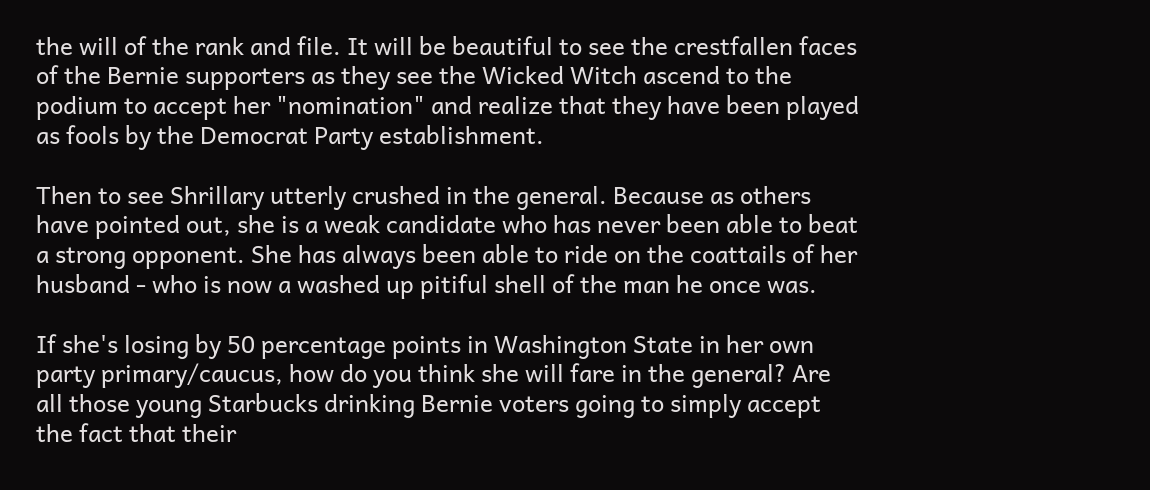the will of the rank and file. It will be beautiful to see the crestfallen faces of the Bernie supporters as they see the Wicked Witch ascend to the podium to accept her "nomination" and realize that they have been played as fools by the Democrat Party establishment.

Then to see Shrillary utterly crushed in the general. Because as others have pointed out, she is a weak candidate who has never been able to beat a strong opponent. She has always been able to ride on the coattails of her husband - who is now a washed up pitiful shell of the man he once was.

If she's losing by 50 percentage points in Washington State in her own party primary/caucus, how do you think she will fare in the general? Are all those young Starbucks drinking Bernie voters going to simply accept the fact that their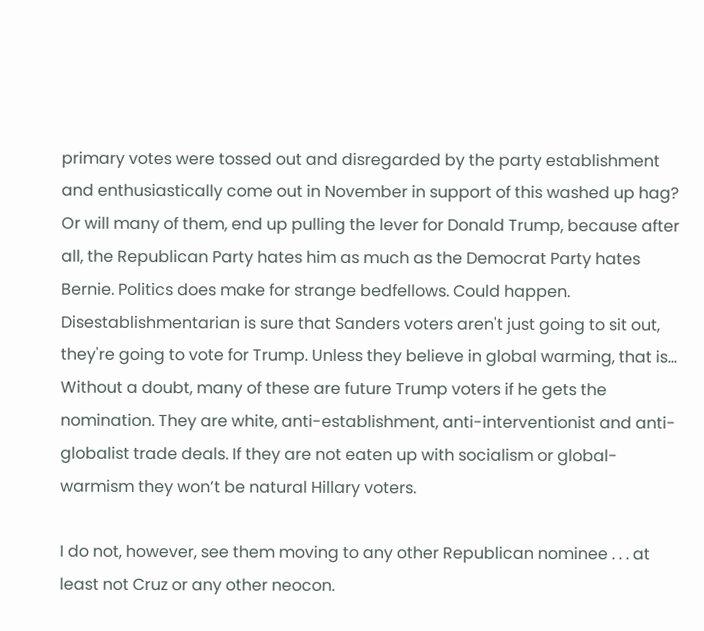primary votes were tossed out and disregarded by the party establishment and enthusiastically come out in November in support of this washed up hag? Or will many of them, end up pulling the lever for Donald Trump, because after all, the Republican Party hates him as much as the Democrat Party hates Bernie. Politics does make for strange bedfellows. Could happen.
Disestablishmentarian is sure that Sanders voters aren't just going to sit out, they're going to vote for Trump. Unless they believe in global warming, that is...
Without a doubt, many of these are future Trump voters if he gets the nomination. They are white, anti-establishment, anti-interventionist and anti-globalist trade deals. If they are not eaten up with socialism or global-warmism they won’t be natural Hillary voters.

I do not, however, see them moving to any other Republican nominee . . . at least not Cruz or any other neocon.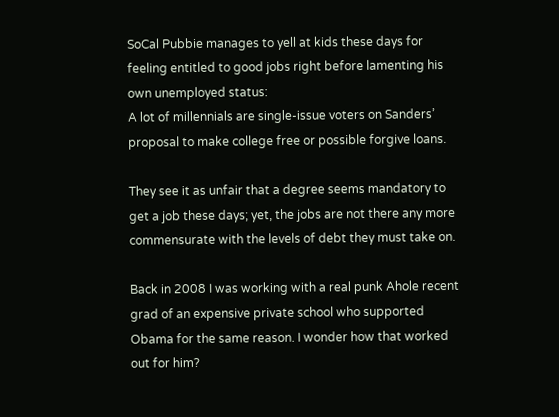SoCal Pubbie manages to yell at kids these days for feeling entitled to good jobs right before lamenting his own unemployed status:
A lot of millennials are single-issue voters on Sanders’ proposal to make college free or possible forgive loans.

They see it as unfair that a degree seems mandatory to get a job these days; yet, the jobs are not there any more commensurate with the levels of debt they must take on.

Back in 2008 I was working with a real punk Ahole recent grad of an expensive private school who supported Obama for the same reason. I wonder how that worked out for him?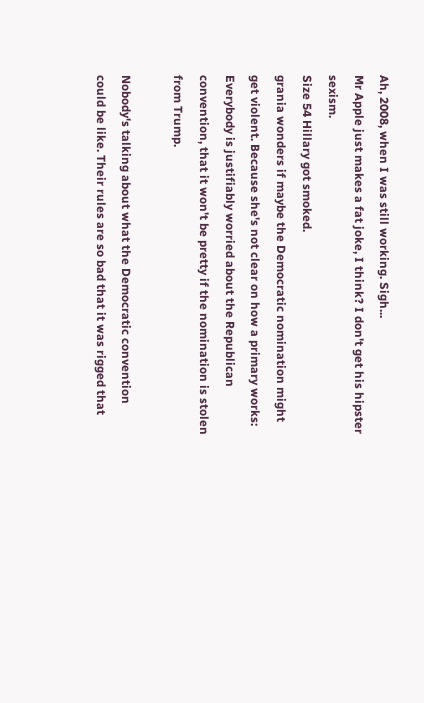Ah, 2008, when I was still working. Sigh...
Mr Apple just makes a fat joke, I think? I don't get his hipster sexism.
Size 54 Hillary got smoked.
grania wonders if maybe the Democratic nomination might get violent. Because she's not clear on how a primary works:
Everybody is justifiably worried about the Republican convention, that it won't be pretty if the nomination is stolen from Trump.

Nobody's talking about what the Democratic convention could be like. Their rules are so bad that it was rigged that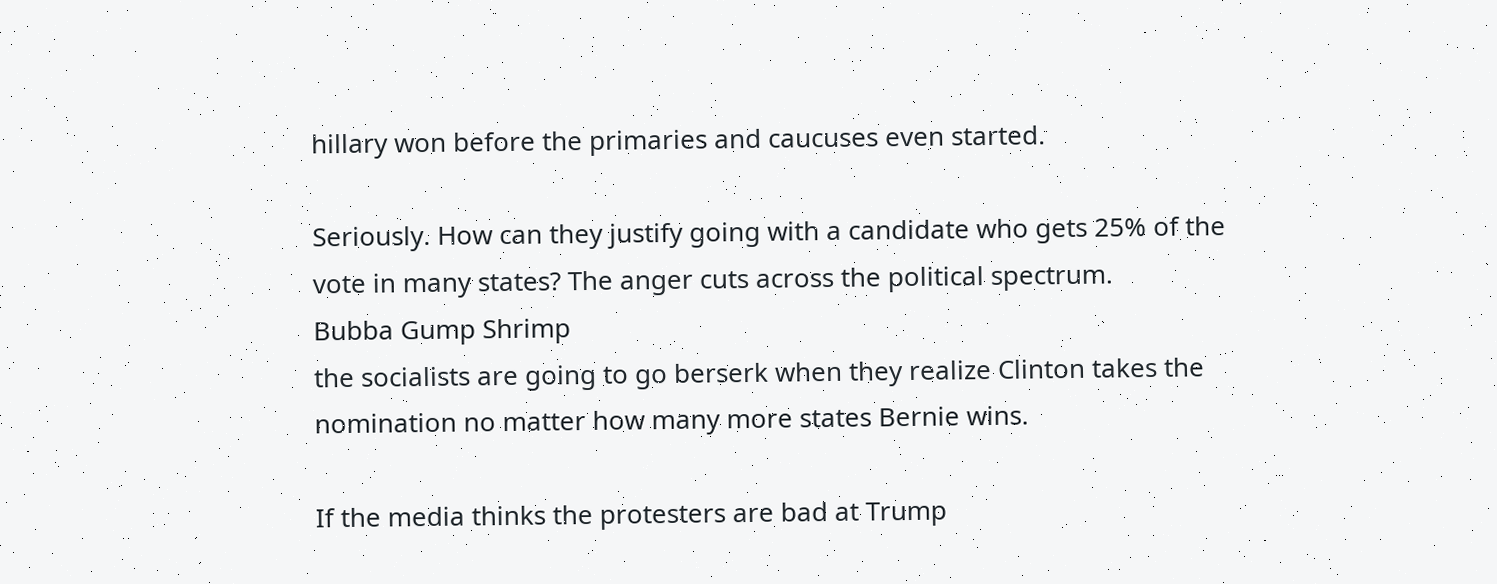hillary won before the primaries and caucuses even started.

Seriously. How can they justify going with a candidate who gets 25% of the vote in many states? The anger cuts across the political spectrum.
Bubba Gump Shrimp
the socialists are going to go berserk when they realize Clinton takes the nomination no matter how many more states Bernie wins.

If the media thinks the protesters are bad at Trump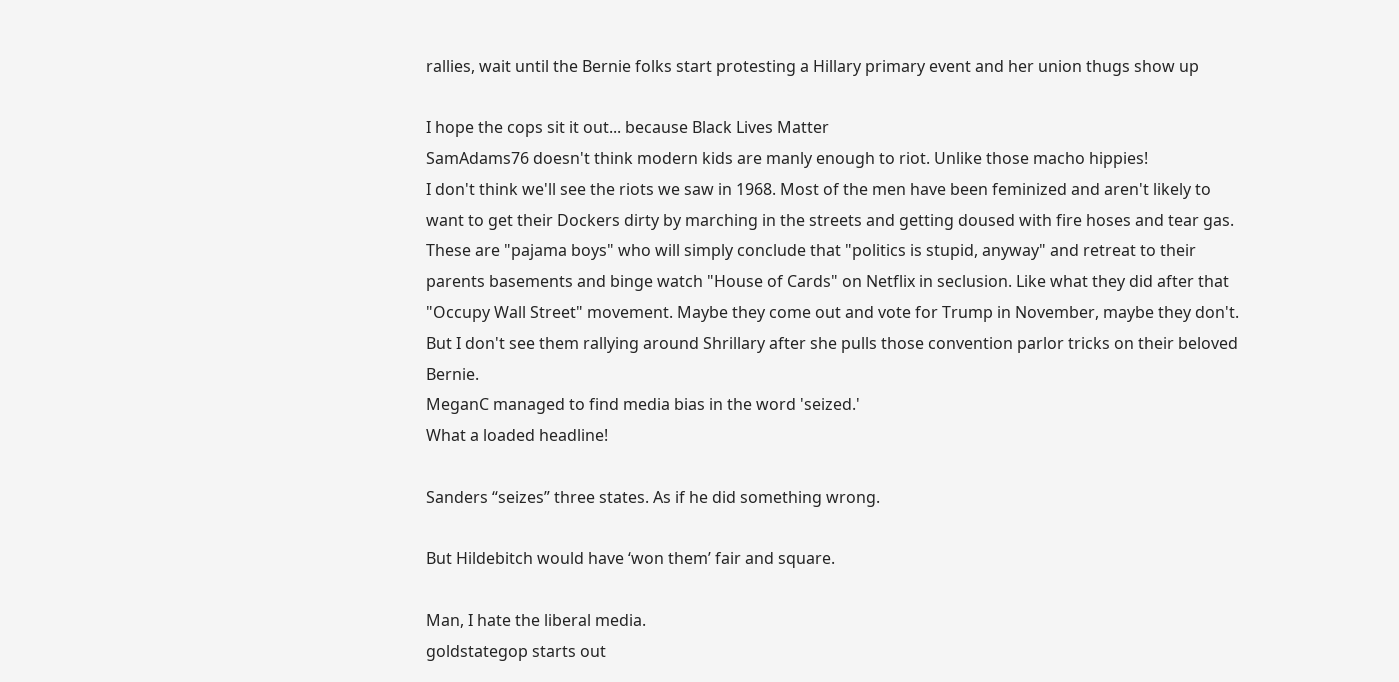rallies, wait until the Bernie folks start protesting a Hillary primary event and her union thugs show up

I hope the cops sit it out... because Black Lives Matter
SamAdams76 doesn't think modern kids are manly enough to riot. Unlike those macho hippies!
I don't think we'll see the riots we saw in 1968. Most of the men have been feminized and aren't likely to want to get their Dockers dirty by marching in the streets and getting doused with fire hoses and tear gas. These are "pajama boys" who will simply conclude that "politics is stupid, anyway" and retreat to their parents basements and binge watch "House of Cards" on Netflix in seclusion. Like what they did after that "Occupy Wall Street" movement. Maybe they come out and vote for Trump in November, maybe they don't. But I don't see them rallying around Shrillary after she pulls those convention parlor tricks on their beloved Bernie.
MeganC managed to find media bias in the word 'seized.'
What a loaded headline!

Sanders “seizes” three states. As if he did something wrong.

But Hildebitch would have ‘won them’ fair and square.

Man, I hate the liberal media.
goldstategop starts out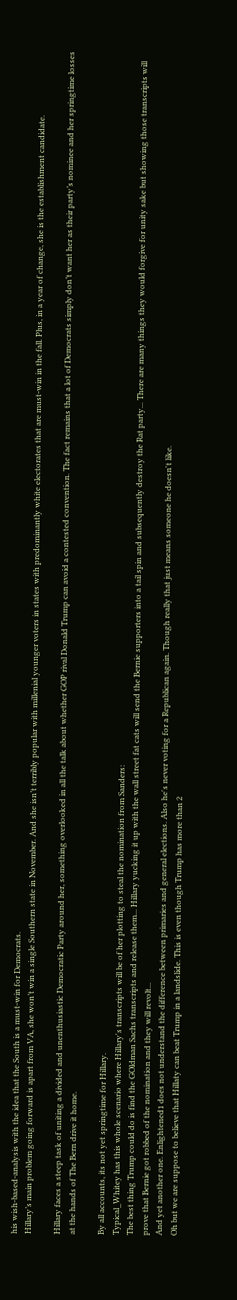his wish-based-analysis with the idea that the South is a must-win for Democrats.
Hillary’s main problem going forward is apart from VA, she won’t win a single Southern state in November. And she isn’t terribly popular with millenial younger voters in states with predominantly white electorates that are must-win in the fall. Plus, in a year of change, she is the establishment candidate.

Hillary faces a steep task of uniting a divided and unenthusiastic Democratic Party around her, something overlooked in all the talk about whether GOP rival Donald Trump can avoid a contested convention. The fact remains that a lot of Democrats simply don’t want her as their party’s nominee and her springtime losses at the hands of The Bern drive it home.

By all accounts, its not yet springtime for Hillary.
Typical_Whitey has this whole scenario where Hillary's transcripts will be of her plotting to steal the nomination from Sanders:
The best thing Trump could do is find the GOldman Sachs transcripts and release them... Hillary yucking it up with the wall street fat cats will send the Bernie supporters into a tail spin and subsequently destroy the Rat party... There are many things they would forgive for unity sake but showing those transcripts will prove that Bernie got robbed of the nomination and they will revolt...
And yet another one. Enlightened1 does not understand the difference between primaries and general elections. Also he's never voting for a Republican again. Though really that just means someone he doesn't like.
Oh but we are suppose to believe that Hillaty can beat Trump in a landslide. This is even though Trump has more than 2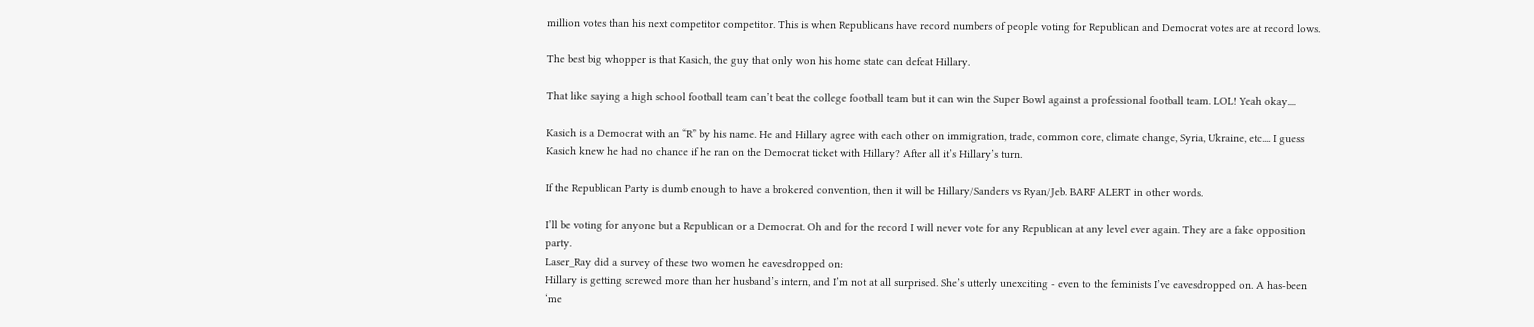million votes than his next competitor competitor. This is when Republicans have record numbers of people voting for Republican and Democrat votes are at record lows.

The best big whopper is that Kasich, the guy that only won his home state can defeat Hillary.

That like saying a high school football team can’t beat the college football team but it can win the Super Bowl against a professional football team. LOL! Yeah okay....

Kasich is a Democrat with an “R” by his name. He and Hillary agree with each other on immigration, trade, common core, climate change, Syria, Ukraine, etc.... I guess Kasich knew he had no chance if he ran on the Democrat ticket with Hillary? After all it’s Hillary’s turn.

If the Republican Party is dumb enough to have a brokered convention, then it will be Hillary/Sanders vs Ryan/Jeb. BARF ALERT in other words.

I’ll be voting for anyone but a Republican or a Democrat. Oh and for the record I will never vote for any Republican at any level ever again. They are a fake opposition party.
Laser_Ray did a survey of these two women he eavesdropped on:
Hillary is getting screwed more than her husband’s intern, and I’m not at all surprised. She’s utterly unexciting - even to the feminists I’ve eavesdropped on. A has-been ‘me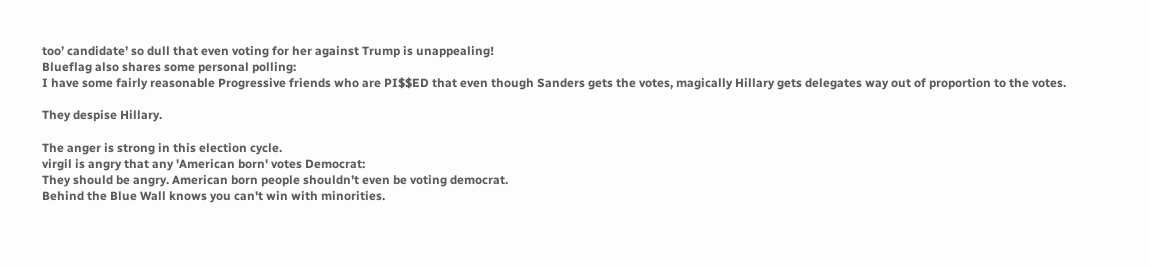too’ candidate’ so dull that even voting for her against Trump is unappealing!
Blueflag also shares some personal polling:
I have some fairly reasonable Progressive friends who are PI$$ED that even though Sanders gets the votes, magically Hillary gets delegates way out of proportion to the votes.

They despise Hillary.

The anger is strong in this election cycle.
virgil is angry that any 'American born' votes Democrat:
They should be angry. American born people shouldn’t even be voting democrat.
Behind the Blue Wall knows you can't win with minorities.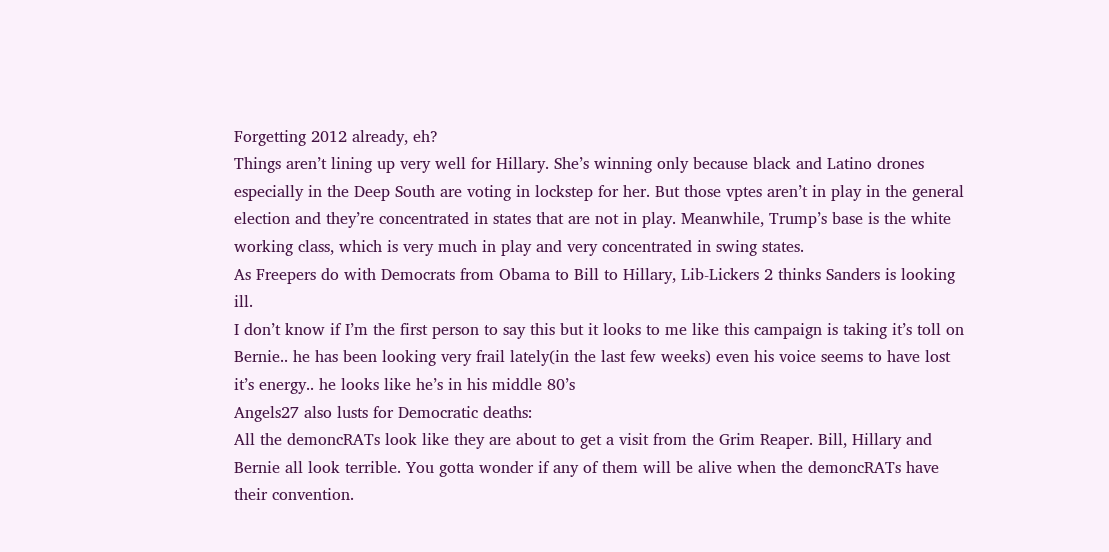Forgetting 2012 already, eh?
Things aren’t lining up very well for Hillary. She’s winning only because black and Latino drones especially in the Deep South are voting in lockstep for her. But those vptes aren’t in play in the general election and they’re concentrated in states that are not in play. Meanwhile, Trump’s base is the white working class, which is very much in play and very concentrated in swing states.
As Freepers do with Democrats from Obama to Bill to Hillary, Lib-Lickers 2 thinks Sanders is looking ill.
I don’t know if I’m the first person to say this but it looks to me like this campaign is taking it’s toll on Bernie.. he has been looking very frail lately(in the last few weeks) even his voice seems to have lost it’s energy.. he looks like he’s in his middle 80’s
Angels27 also lusts for Democratic deaths:
All the demoncRATs look like they are about to get a visit from the Grim Reaper. Bill, Hillary and Bernie all look terrible. You gotta wonder if any of them will be alive when the demoncRATs have their convention.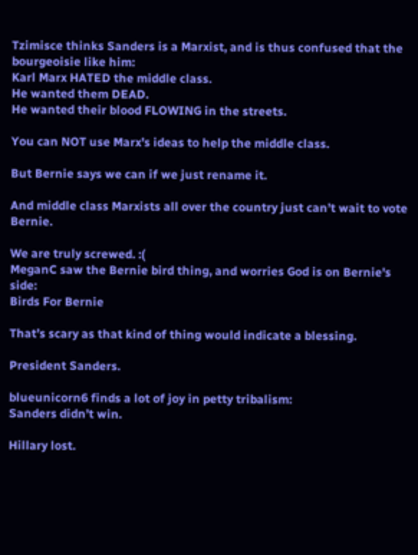Tzimisce thinks Sanders is a Marxist, and is thus confused that the bourgeoisie like him:
Karl Marx HATED the middle class.
He wanted them DEAD.
He wanted their blood FLOWING in the streets.

You can NOT use Marx’s ideas to help the middle class.

But Bernie says we can if we just rename it.

And middle class Marxists all over the country just can’t wait to vote Bernie.

We are truly screwed. :(
MeganC saw the Bernie bird thing, and worries God is on Bernie's side:
Birds For Bernie

That’s scary as that kind of thing would indicate a blessing.

President Sanders.

blueunicorn6 finds a lot of joy in petty tribalism:
Sanders didn’t win.

Hillary lost.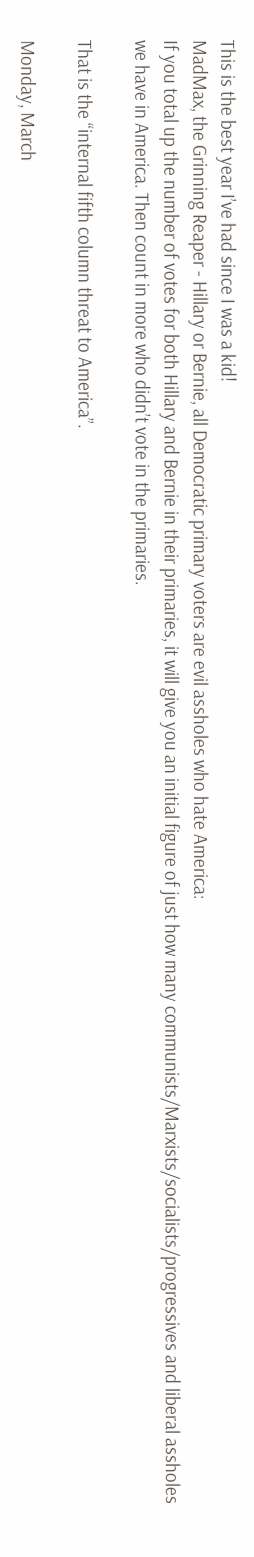This is the best year I’ve had since I was a kid!
MadMax, the Grinning Reaper - Hillary or Bernie, all Democratic primary voters are evil assholes who hate America:
If you total up the number of votes for both Hillary and Bernie in their primaries, it will give you an initial figure of just how many communists/Marxists/socialists/progressives and liberal assholes we have in America. Then count in more who didn’t vote in the primaries.

That is the “internal fifth column threat to America”.

Monday, March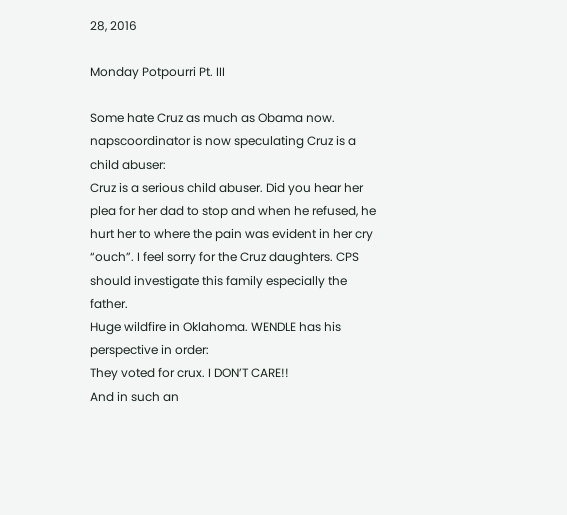28, 2016

Monday Potpourri Pt. III

Some hate Cruz as much as Obama now. napscoordinator is now speculating Cruz is a child abuser:
Cruz is a serious child abuser. Did you hear her plea for her dad to stop and when he refused, he hurt her to where the pain was evident in her cry “ouch”. I feel sorry for the Cruz daughters. CPS should investigate this family especially the father.
Huge wildfire in Oklahoma. WENDLE has his perspective in order:
They voted for crux. I DON’T CARE!!
And in such an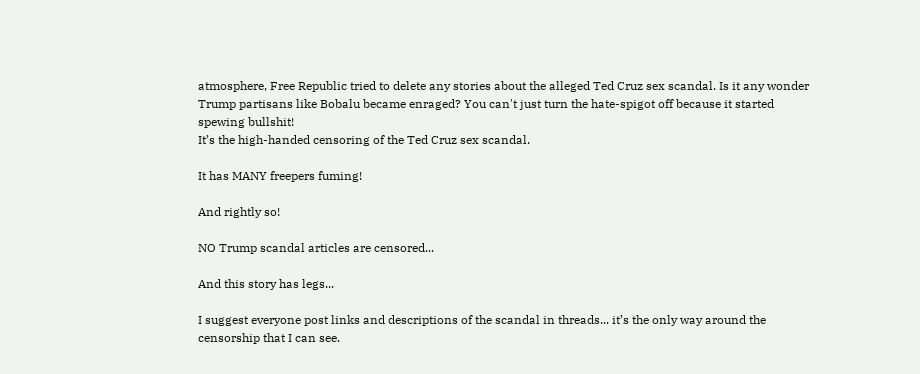atmosphere, Free Republic tried to delete any stories about the alleged Ted Cruz sex scandal. Is it any wonder Trump partisans like Bobalu became enraged? You can't just turn the hate-spigot off because it started spewing bullshit!
It’s the high-handed censoring of the Ted Cruz sex scandal.

It has MANY freepers fuming!

And rightly so!

NO Trump scandal articles are censored...

And this story has legs...

I suggest everyone post links and descriptions of the scandal in threads... it’s the only way around the censorship that I can see.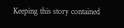Keeping this story contained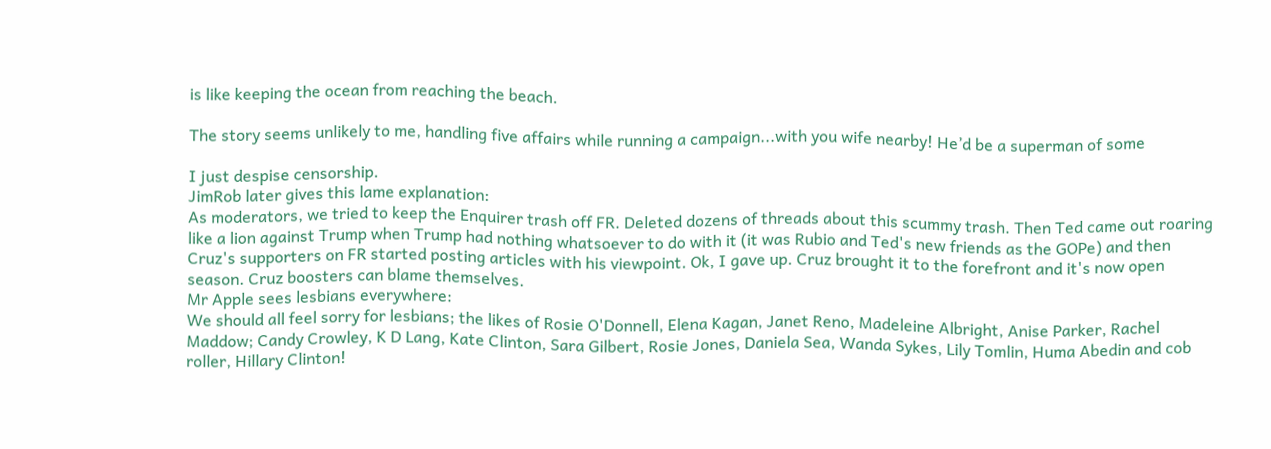is like keeping the ocean from reaching the beach.

The story seems unlikely to me, handling five affairs while running a campaign...with you wife nearby! He’d be a superman of some

I just despise censorship.
JimRob later gives this lame explanation:
As moderators, we tried to keep the Enquirer trash off FR. Deleted dozens of threads about this scummy trash. Then Ted came out roaring like a lion against Trump when Trump had nothing whatsoever to do with it (it was Rubio and Ted's new friends as the GOPe) and then Cruz's supporters on FR started posting articles with his viewpoint. Ok, I gave up. Cruz brought it to the forefront and it's now open season. Cruz boosters can blame themselves.
Mr Apple sees lesbians everywhere:
We should all feel sorry for lesbians; the likes of Rosie O'Donnell, Elena Kagan, Janet Reno, Madeleine Albright, Anise Parker, Rachel Maddow; Candy Crowley, K D Lang, Kate Clinton, Sara Gilbert, Rosie Jones, Daniela Sea, Wanda Sykes, Lily Tomlin, Huma Abedin and cob roller, Hillary Clinton!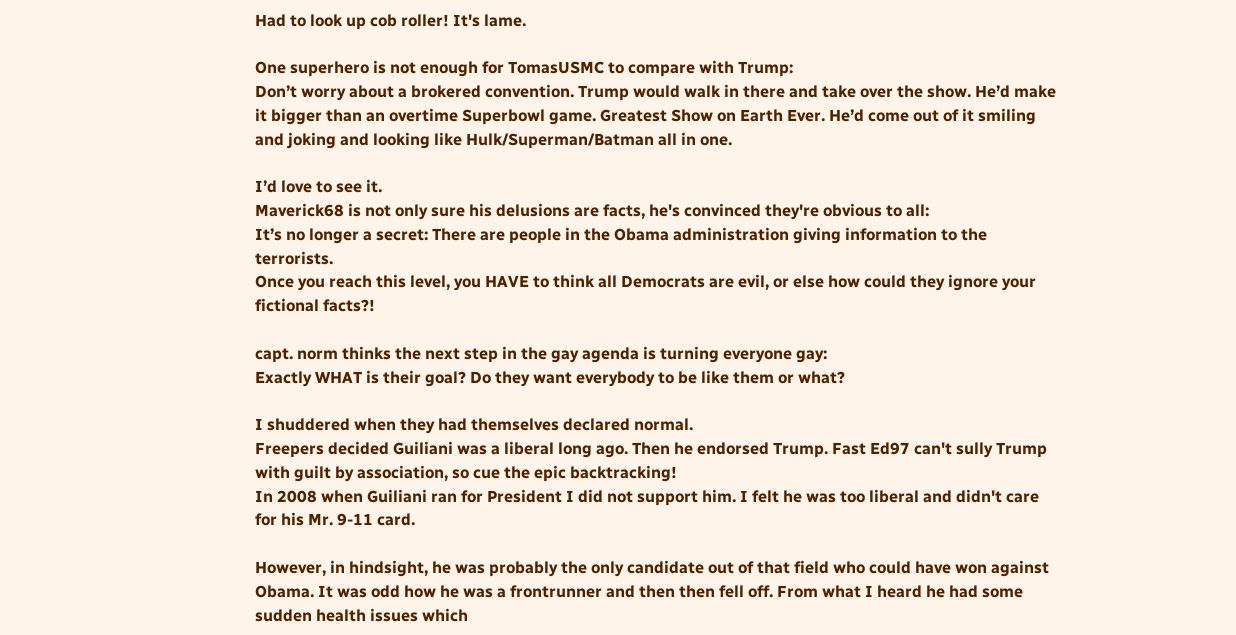Had to look up cob roller! It's lame.

One superhero is not enough for TomasUSMC to compare with Trump:
Don’t worry about a brokered convention. Trump would walk in there and take over the show. He’d make it bigger than an overtime Superbowl game. Greatest Show on Earth Ever. He’d come out of it smiling and joking and looking like Hulk/Superman/Batman all in one.

I’d love to see it.
Maverick68 is not only sure his delusions are facts, he's convinced they're obvious to all:
It’s no longer a secret: There are people in the Obama administration giving information to the terrorists.
Once you reach this level, you HAVE to think all Democrats are evil, or else how could they ignore your fictional facts?!

capt. norm thinks the next step in the gay agenda is turning everyone gay:
Exactly WHAT is their goal? Do they want everybody to be like them or what?

I shuddered when they had themselves declared normal.
Freepers decided Guiliani was a liberal long ago. Then he endorsed Trump. Fast Ed97 can't sully Trump with guilt by association, so cue the epic backtracking!
In 2008 when Guiliani ran for President I did not support him. I felt he was too liberal and didn't care for his Mr. 9-11 card.

However, in hindsight, he was probably the only candidate out of that field who could have won against Obama. It was odd how he was a frontrunner and then then fell off. From what I heard he had some sudden health issues which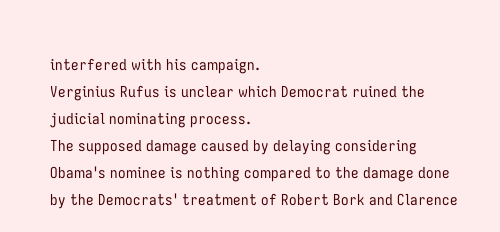interfered with his campaign.
Verginius Rufus is unclear which Democrat ruined the judicial nominating process.
The supposed damage caused by delaying considering Obama's nominee is nothing compared to the damage done by the Democrats' treatment of Robert Bork and Clarence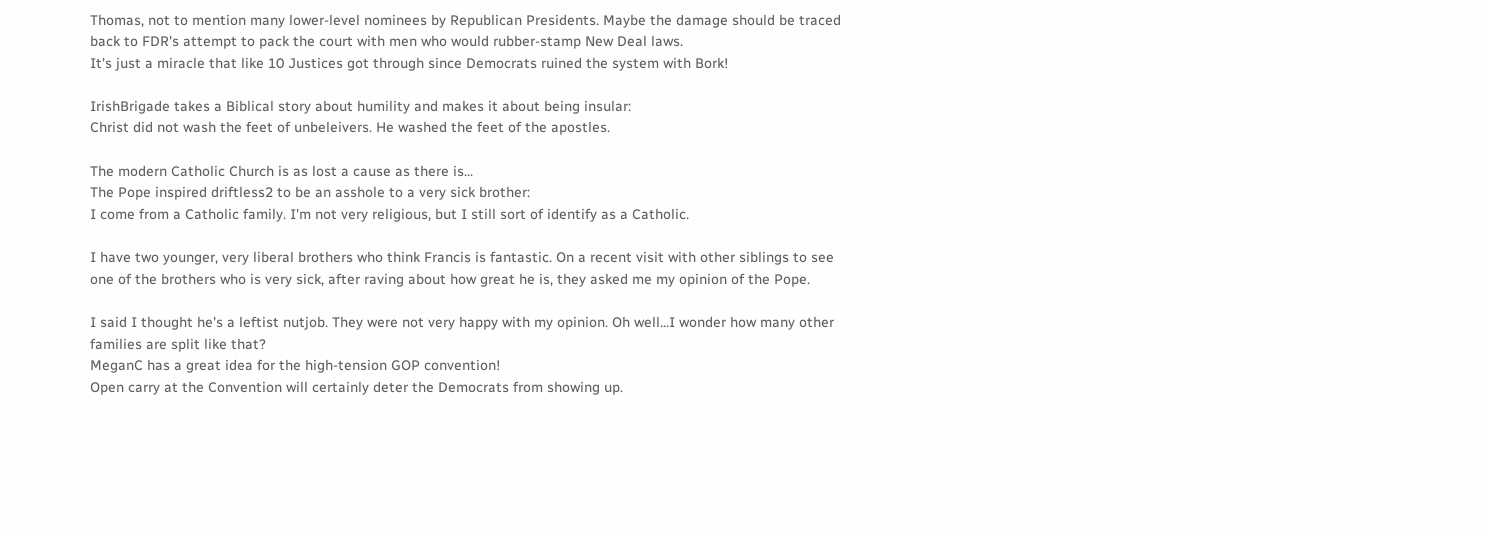Thomas, not to mention many lower-level nominees by Republican Presidents. Maybe the damage should be traced back to FDR's attempt to pack the court with men who would rubber-stamp New Deal laws.
It's just a miracle that like 10 Justices got through since Democrats ruined the system with Bork!

IrishBrigade takes a Biblical story about humility and makes it about being insular:
Christ did not wash the feet of unbeleivers. He washed the feet of the apostles.

The modern Catholic Church is as lost a cause as there is...
The Pope inspired driftless2 to be an asshole to a very sick brother:
I come from a Catholic family. I'm not very religious, but I still sort of identify as a Catholic.

I have two younger, very liberal brothers who think Francis is fantastic. On a recent visit with other siblings to see one of the brothers who is very sick, after raving about how great he is, they asked me my opinion of the Pope.

I said I thought he's a leftist nutjob. They were not very happy with my opinion. Oh well...I wonder how many other families are split like that?
MeganC has a great idea for the high-tension GOP convention!
Open carry at the Convention will certainly deter the Democrats from showing up.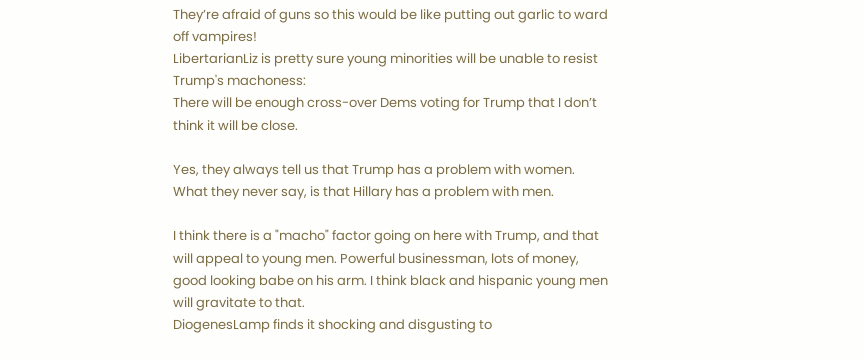They’re afraid of guns so this would be like putting out garlic to ward off vampires!
LibertarianLiz is pretty sure young minorities will be unable to resist Trump's machoness:
There will be enough cross-over Dems voting for Trump that I don’t think it will be close.

Yes, they always tell us that Trump has a problem with women. What they never say, is that Hillary has a problem with men.

I think there is a "macho" factor going on here with Trump, and that will appeal to young men. Powerful businessman, lots of money, good looking babe on his arm. I think black and hispanic young men will gravitate to that.
DiogenesLamp finds it shocking and disgusting to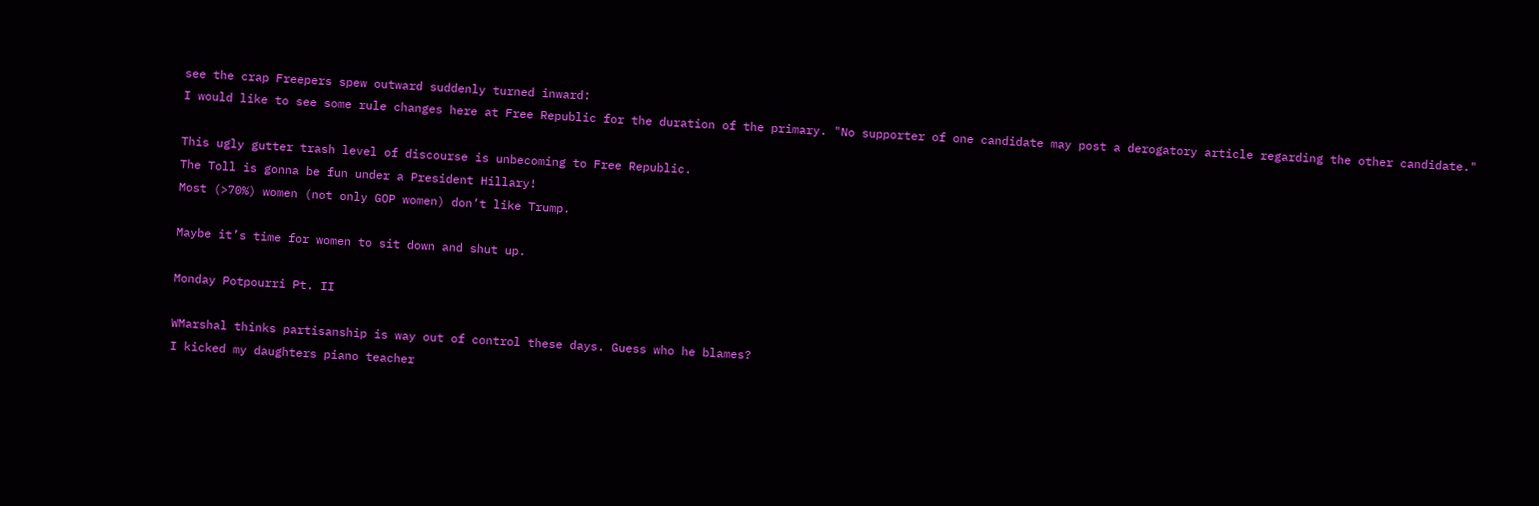see the crap Freepers spew outward suddenly turned inward:
I would like to see some rule changes here at Free Republic for the duration of the primary. "No supporter of one candidate may post a derogatory article regarding the other candidate."

This ugly gutter trash level of discourse is unbecoming to Free Republic.
The Toll is gonna be fun under a President Hillary!
Most (>70%) women (not only GOP women) don’t like Trump.

Maybe it’s time for women to sit down and shut up.

Monday Potpourri Pt. II

WMarshal thinks partisanship is way out of control these days. Guess who he blames?
I kicked my daughters piano teacher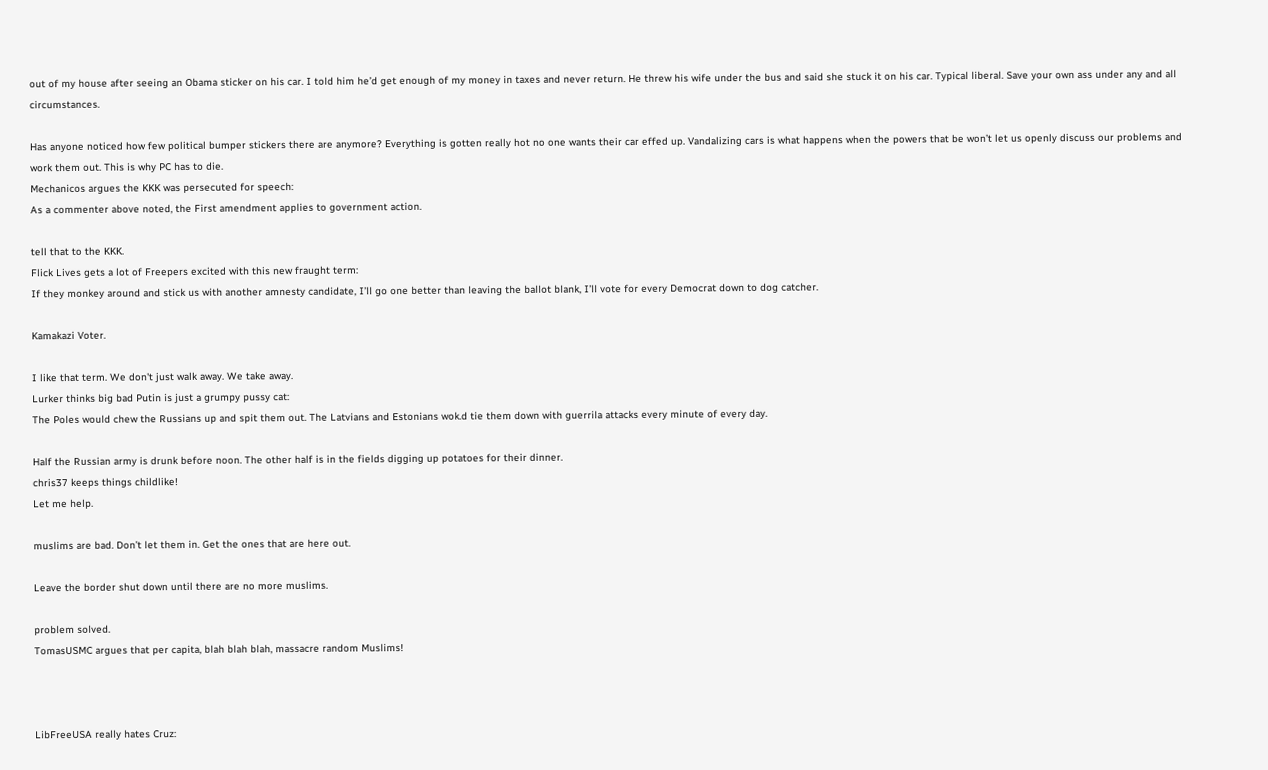out of my house after seeing an Obama sticker on his car. I told him he’d get enough of my money in taxes and never return. He threw his wife under the bus and said she stuck it on his car. Typical liberal. Save your own ass under any and all circumstances.

Has anyone noticed how few political bumper stickers there are anymore? Everything is gotten really hot no one wants their car effed up. Vandalizing cars is what happens when the powers that be won’t let us openly discuss our problems and work them out. This is why PC has to die.
Mechanicos argues the KKK was persecuted for speech:
As a commenter above noted, the First amendment applies to government action.

tell that to the KKK.
Flick Lives gets a lot of Freepers excited with this new fraught term:
If they monkey around and stick us with another amnesty candidate, I’ll go one better than leaving the ballot blank, I’ll vote for every Democrat down to dog catcher.

Kamakazi Voter.

I like that term. We don't just walk away. We take away.
Lurker thinks big bad Putin is just a grumpy pussy cat:
The Poles would chew the Russians up and spit them out. The Latvians and Estonians wok.d tie them down with guerrila attacks every minute of every day.

Half the Russian army is drunk before noon. The other half is in the fields digging up potatoes for their dinner.
chris37 keeps things childlike!
Let me help.

muslims are bad. Don’t let them in. Get the ones that are here out.

Leave the border shut down until there are no more muslims.

problem solved.
TomasUSMC argues that per capita, blah blah blah, massacre random Muslims!



LibFreeUSA really hates Cruz: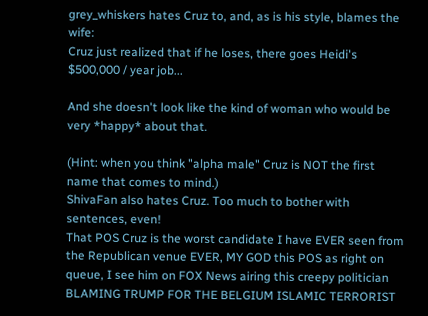grey_whiskers hates Cruz to, and, as is his style, blames the wife:
Cruz just realized that if he loses, there goes Heidi's $500,000 / year job...

And she doesn't look like the kind of woman who would be very *happy* about that.

(Hint: when you think "alpha male" Cruz is NOT the first name that comes to mind.)
ShivaFan also hates Cruz. Too much to bother with sentences, even!
That POS Cruz is the worst candidate I have EVER seen from the Republican venue EVER, MY GOD this POS as right on queue, I see him on FOX News airing this creepy politician BLAMING TRUMP FOR THE BELGIUM ISLAMIC TERRORIST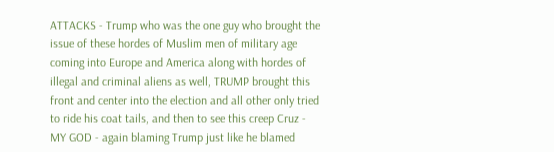ATTACKS - Trump who was the one guy who brought the issue of these hordes of Muslim men of military age coming into Europe and America along with hordes of illegal and criminal aliens as well, TRUMP brought this front and center into the election and all other only tried to ride his coat tails, and then to see this creep Cruz - MY GOD - again blaming Trump just like he blamed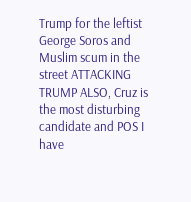Trump for the leftist George Soros and Muslim scum in the street ATTACKING TRUMP ALSO, Cruz is the most disturbing candidate and POS I have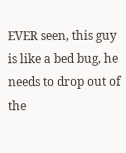EVER seen, this guy is like a bed bug, he needs to drop out of the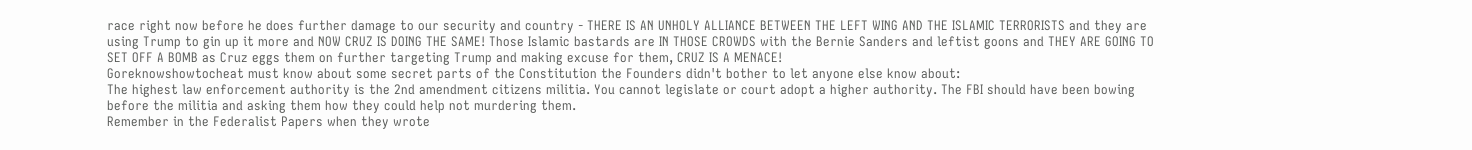race right now before he does further damage to our security and country - THERE IS AN UNHOLY ALLIANCE BETWEEN THE LEFT WING AND THE ISLAMIC TERRORISTS and they are using Trump to gin up it more and NOW CRUZ IS DOING THE SAME! Those Islamic bastards are IN THOSE CROWDS with the Bernie Sanders and leftist goons and THEY ARE GOING TO SET OFF A BOMB as Cruz eggs them on further targeting Trump and making excuse for them, CRUZ IS A MENACE!
Goreknowshowtocheat must know about some secret parts of the Constitution the Founders didn't bother to let anyone else know about:
The highest law enforcement authority is the 2nd amendment citizens militia. You cannot legislate or court adopt a higher authority. The FBI should have been bowing before the militia and asking them how they could help not murdering them.
Remember in the Federalist Papers when they wrote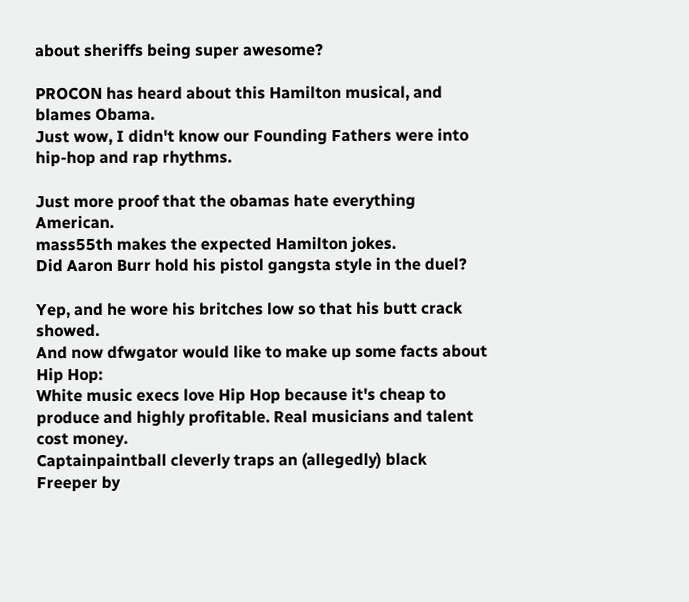about sheriffs being super awesome?

PROCON has heard about this Hamilton musical, and blames Obama.
Just wow, I didn't know our Founding Fathers were into hip-hop and rap rhythms.

Just more proof that the obamas hate everything American.
mass55th makes the expected Hamilton jokes.
Did Aaron Burr hold his pistol gangsta style in the duel?

Yep, and he wore his britches low so that his butt crack showed.
And now dfwgator would like to make up some facts about Hip Hop:
White music execs love Hip Hop because it's cheap to produce and highly profitable. Real musicians and talent cost money.
Captainpaintball cleverly traps an (allegedly) black Freeper by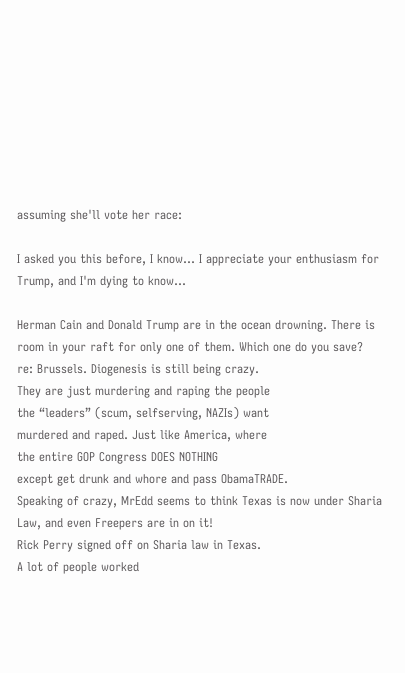assuming she'll vote her race:

I asked you this before, I know... I appreciate your enthusiasm for Trump, and I'm dying to know...

Herman Cain and Donald Trump are in the ocean drowning. There is room in your raft for only one of them. Which one do you save?
re: Brussels. Diogenesis is still being crazy.
They are just murdering and raping the people
the “leaders” (scum, selfserving, NAZIs) want
murdered and raped. Just like America, where
the entire GOP Congress DOES NOTHING
except get drunk and whore and pass ObamaTRADE.
Speaking of crazy, MrEdd seems to think Texas is now under Sharia Law, and even Freepers are in on it!
Rick Perry signed off on Sharia law in Texas.
A lot of people worked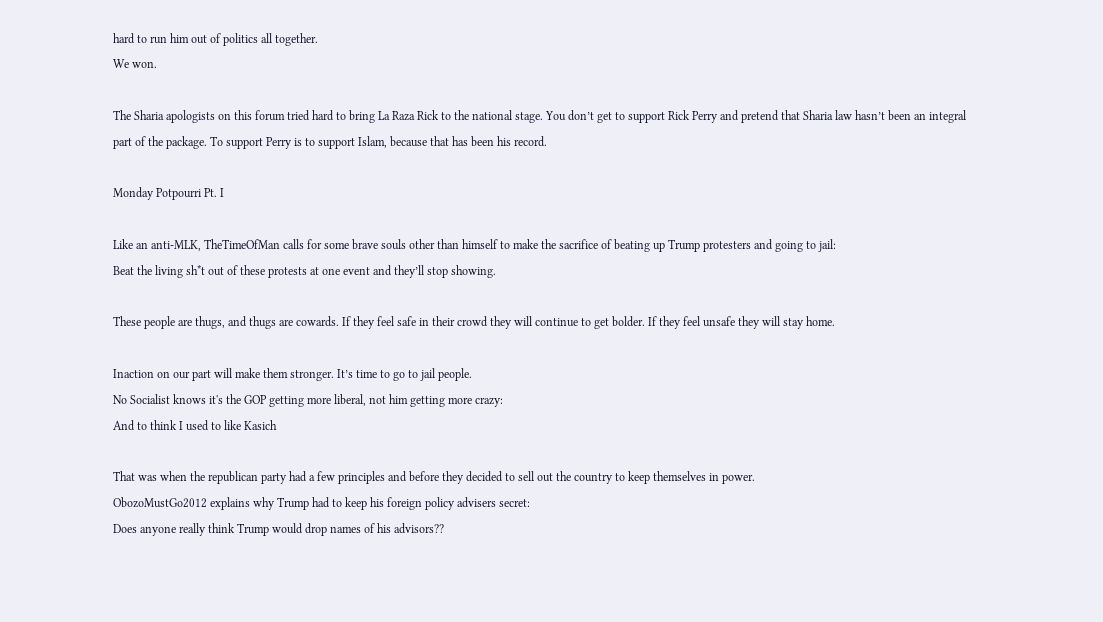hard to run him out of politics all together.
We won.

The Sharia apologists on this forum tried hard to bring La Raza Rick to the national stage. You don’t get to support Rick Perry and pretend that Sharia law hasn’t been an integral part of the package. To support Perry is to support Islam, because that has been his record.

Monday Potpourri Pt. I

Like an anti-MLK, TheTimeOfMan calls for some brave souls other than himself to make the sacrifice of beating up Trump protesters and going to jail:
Beat the living sh*t out of these protests at one event and they’ll stop showing.

These people are thugs, and thugs are cowards. If they feel safe in their crowd they will continue to get bolder. If they feel unsafe they will stay home.

Inaction on our part will make them stronger. It’s time to go to jail people.
No Socialist knows it's the GOP getting more liberal, not him getting more crazy:
And to think I used to like Kasich

That was when the republican party had a few principles and before they decided to sell out the country to keep themselves in power.
ObozoMustGo2012 explains why Trump had to keep his foreign policy advisers secret:
Does anyone really think Trump would drop names of his advisors??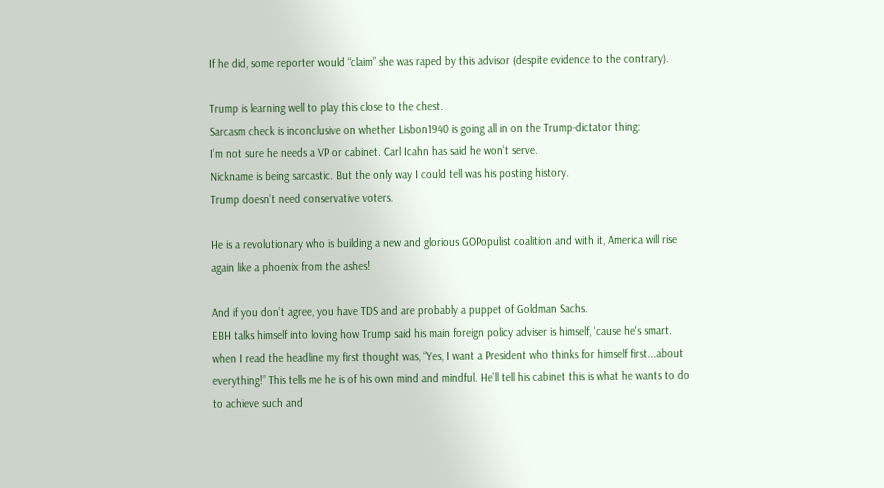If he did, some reporter would “claim” she was raped by this advisor (despite evidence to the contrary).

Trump is learning well to play this close to the chest.
Sarcasm check is inconclusive on whether Lisbon1940 is going all in on the Trump-dictator thing:
I’m not sure he needs a VP or cabinet. Carl Icahn has said he won’t serve.
Nickname is being sarcastic. But the only way I could tell was his posting history.
Trump doesn’t need conservative voters.

He is a revolutionary who is building a new and glorious GOPopulist coalition and with it, America will rise again like a phoenix from the ashes!

And if you don’t agree, you have TDS and are probably a puppet of Goldman Sachs.
EBH talks himself into loving how Trump said his main foreign policy adviser is himself, 'cause he's smart.
when I read the headline my first thought was, “Yes, I want a President who thinks for himself first...about everything!” This tells me he is of his own mind and mindful. He’ll tell his cabinet this is what he wants to do to achieve such and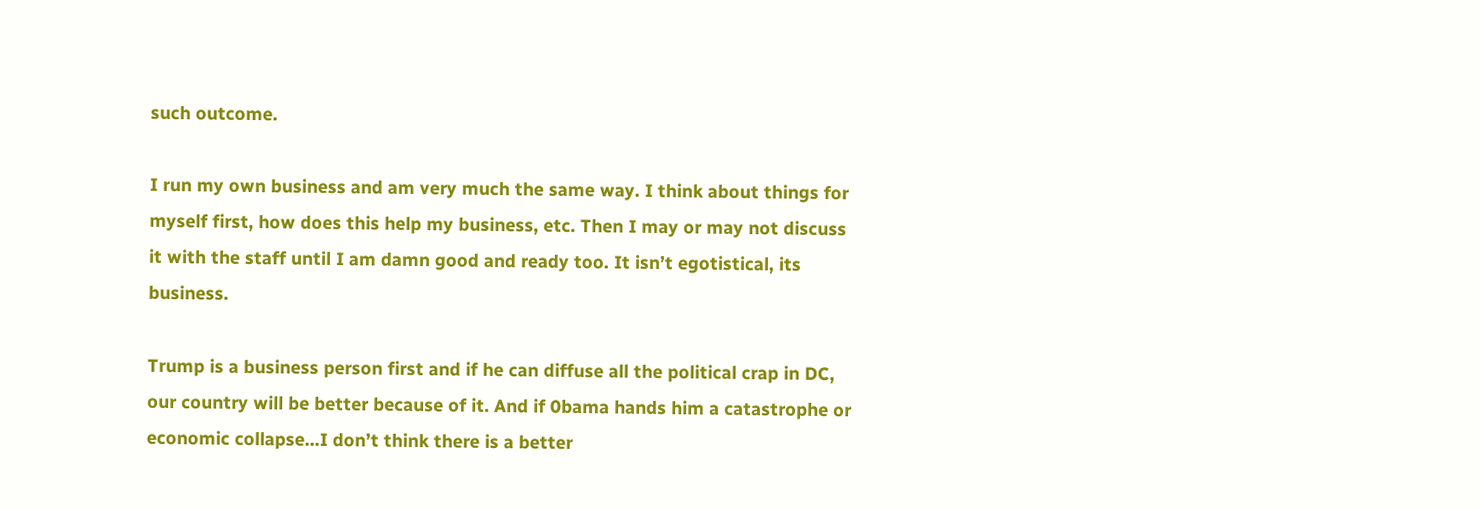such outcome.

I run my own business and am very much the same way. I think about things for myself first, how does this help my business, etc. Then I may or may not discuss it with the staff until I am damn good and ready too. It isn’t egotistical, its business.

Trump is a business person first and if he can diffuse all the political crap in DC, our country will be better because of it. And if 0bama hands him a catastrophe or economic collapse...I don’t think there is a better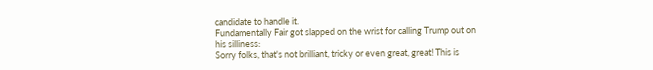candidate to handle it.
Fundamentally Fair got slapped on the wrist for calling Trump out on his silliness:
Sorry folks, that's not brilliant, tricky or even great, great! This is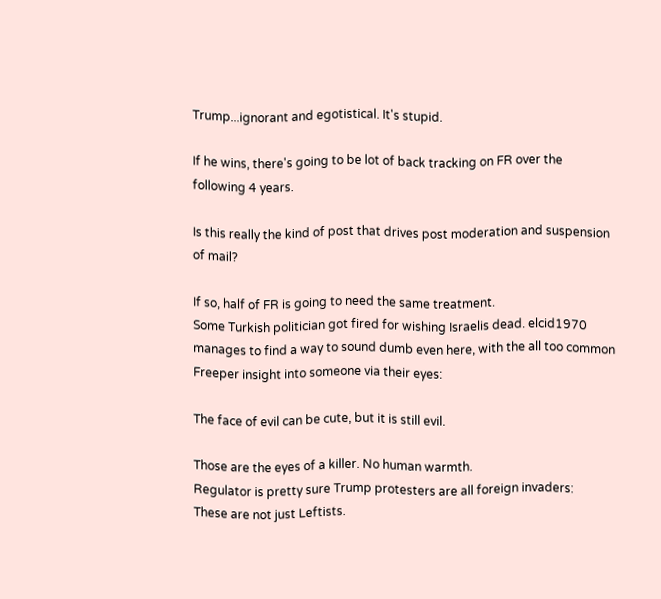Trump...ignorant and egotistical. It's stupid.

If he wins, there's going to be lot of back tracking on FR over the following 4 years.

Is this really the kind of post that drives post moderation and suspension of mail?

If so, half of FR is going to need the same treatment.
Some Turkish politician got fired for wishing Israelis dead. elcid1970 manages to find a way to sound dumb even here, with the all too common Freeper insight into someone via their eyes:

The face of evil can be cute, but it is still evil.

Those are the eyes of a killer. No human warmth.
Regulator is pretty sure Trump protesters are all foreign invaders:
These are not just Leftists.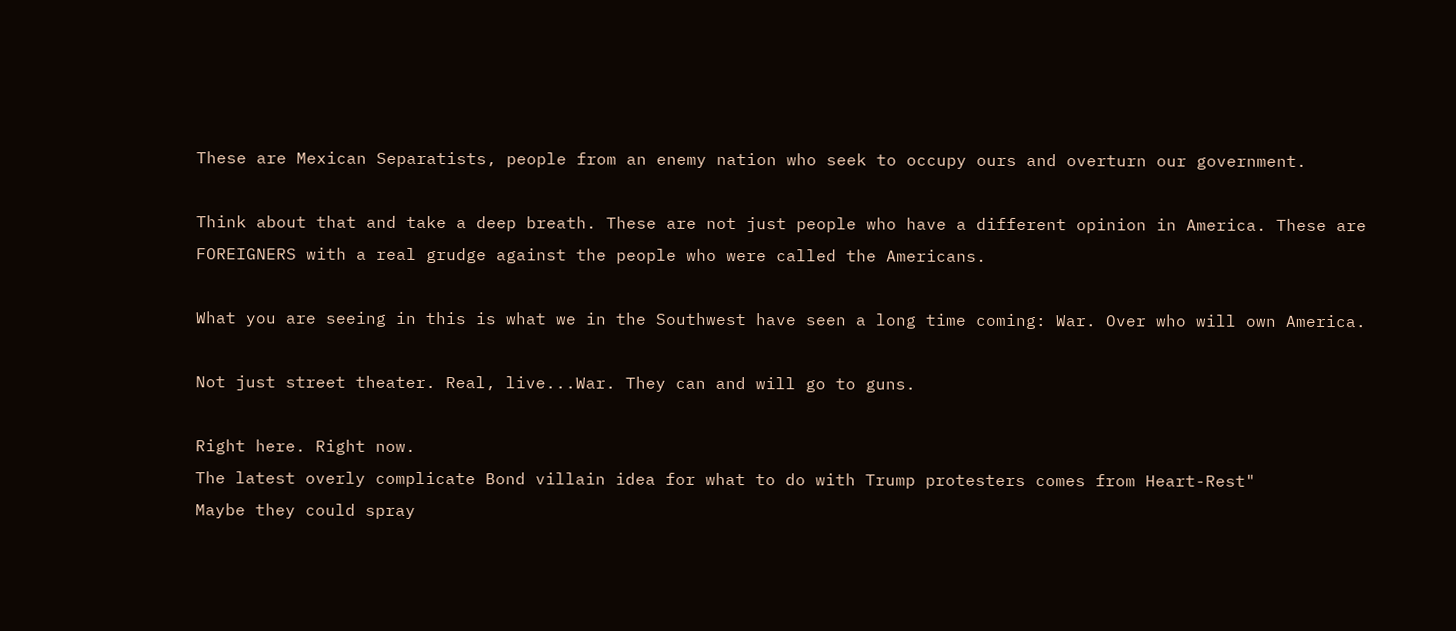These are Mexican Separatists, people from an enemy nation who seek to occupy ours and overturn our government.

Think about that and take a deep breath. These are not just people who have a different opinion in America. These are FOREIGNERS with a real grudge against the people who were called the Americans.

What you are seeing in this is what we in the Southwest have seen a long time coming: War. Over who will own America.

Not just street theater. Real, live...War. They can and will go to guns.

Right here. Right now.
The latest overly complicate Bond villain idea for what to do with Trump protesters comes from Heart-Rest"
Maybe they could spray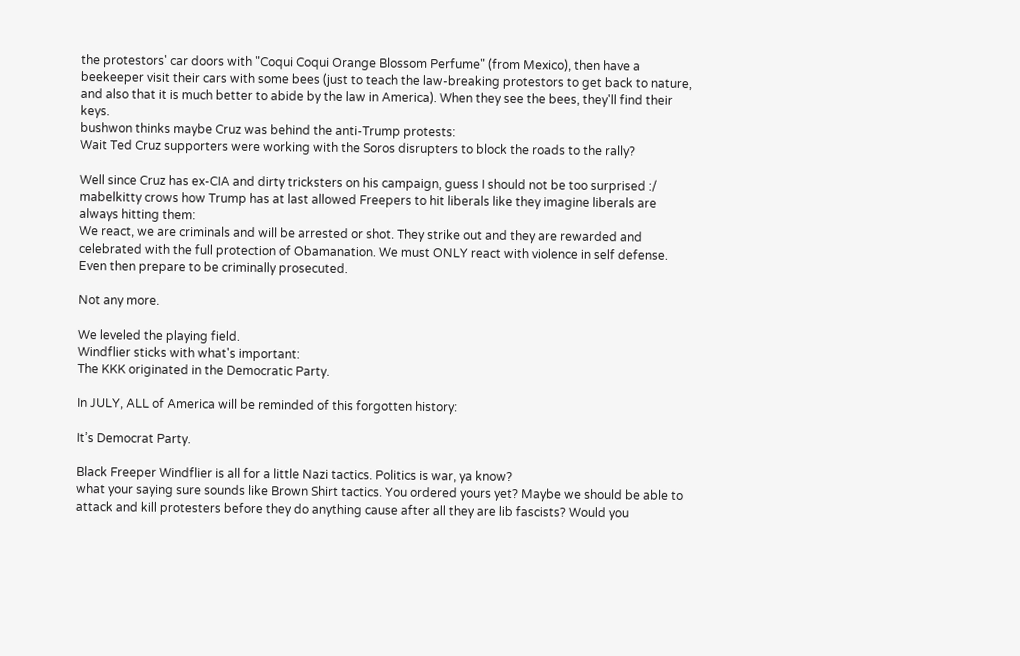the protestors' car doors with "Coqui Coqui Orange Blossom Perfume" (from Mexico), then have a beekeeper visit their cars with some bees (just to teach the law-breaking protestors to get back to nature, and also that it is much better to abide by the law in America). When they see the bees, they'll find their keys.
bushwon thinks maybe Cruz was behind the anti-Trump protests:
Wait Ted Cruz supporters were working with the Soros disrupters to block the roads to the rally?

Well since Cruz has ex-CIA and dirty tricksters on his campaign, guess I should not be too surprised :/
mabelkitty crows how Trump has at last allowed Freepers to hit liberals like they imagine liberals are always hitting them:
We react, we are criminals and will be arrested or shot. They strike out and they are rewarded and celebrated with the full protection of Obamanation. We must ONLY react with violence in self defense. Even then prepare to be criminally prosecuted.

Not any more.

We leveled the playing field.
Windflier sticks with what's important:
The KKK originated in the Democratic Party.

In JULY, ALL of America will be reminded of this forgotten history:

It’s Democrat Party.

Black Freeper Windflier is all for a little Nazi tactics. Politics is war, ya know?
what your saying sure sounds like Brown Shirt tactics. You ordered yours yet? Maybe we should be able to attack and kill protesters before they do anything cause after all they are lib fascists? Would you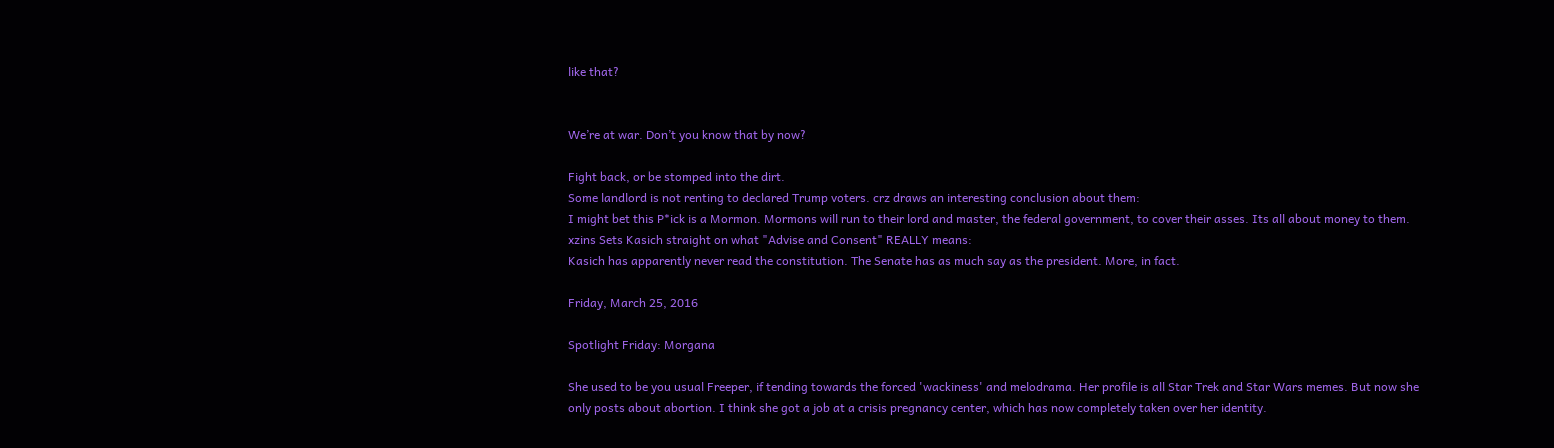like that?


We’re at war. Don’t you know that by now?

Fight back, or be stomped into the dirt.
Some landlord is not renting to declared Trump voters. crz draws an interesting conclusion about them:
I might bet this P*ick is a Mormon. Mormons will run to their lord and master, the federal government, to cover their asses. Its all about money to them.
xzins Sets Kasich straight on what "Advise and Consent" REALLY means:
Kasich has apparently never read the constitution. The Senate has as much say as the president. More, in fact.

Friday, March 25, 2016

Spotlight Friday: Morgana

She used to be you usual Freeper, if tending towards the forced 'wackiness' and melodrama. Her profile is all Star Trek and Star Wars memes. But now she only posts about abortion. I think she got a job at a crisis pregnancy center, which has now completely taken over her identity.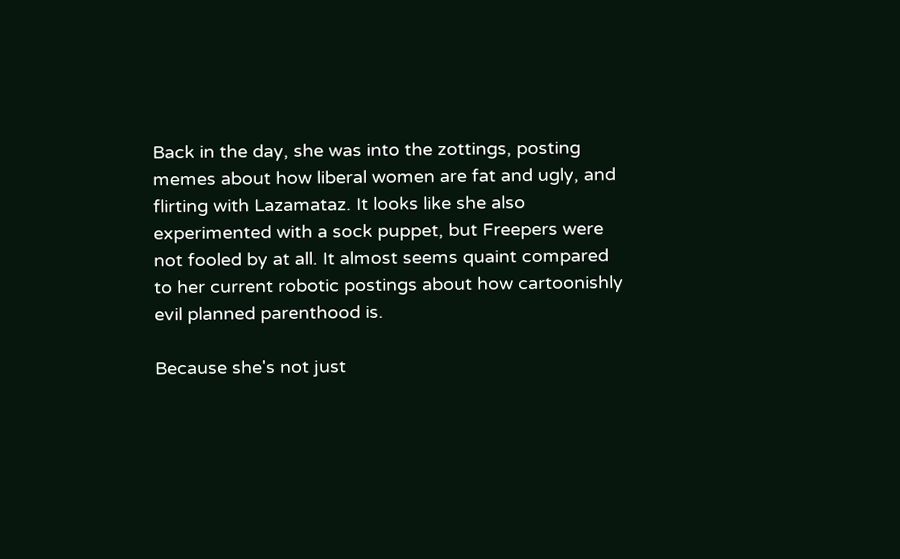Back in the day, she was into the zottings, posting memes about how liberal women are fat and ugly, and flirting with Lazamataz. It looks like she also experimented with a sock puppet, but Freepers were not fooled by at all. It almost seems quaint compared to her current robotic postings about how cartoonishly evil planned parenthood is.

Because she's not just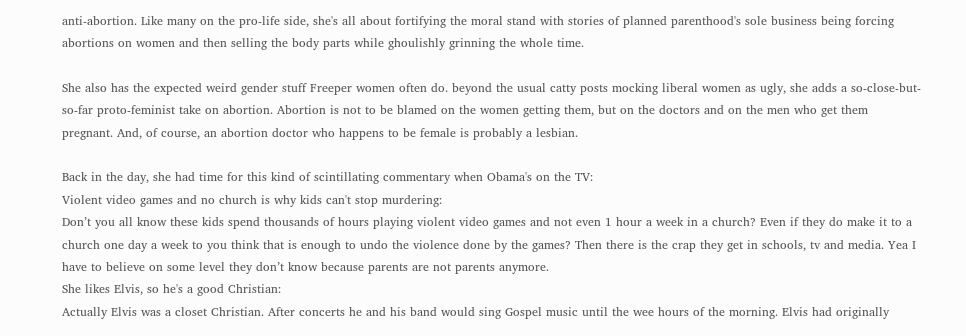anti-abortion. Like many on the pro-life side, she's all about fortifying the moral stand with stories of planned parenthood's sole business being forcing abortions on women and then selling the body parts while ghoulishly grinning the whole time.

She also has the expected weird gender stuff Freeper women often do. beyond the usual catty posts mocking liberal women as ugly, she adds a so-close-but-so-far proto-feminist take on abortion. Abortion is not to be blamed on the women getting them, but on the doctors and on the men who get them pregnant. And, of course, an abortion doctor who happens to be female is probably a lesbian.

Back in the day, she had time for this kind of scintillating commentary when Obama's on the TV:
Violent video games and no church is why kids can't stop murdering:
Don’t you all know these kids spend thousands of hours playing violent video games and not even 1 hour a week in a church? Even if they do make it to a church one day a week to you think that is enough to undo the violence done by the games? Then there is the crap they get in schools, tv and media. Yea I have to believe on some level they don’t know because parents are not parents anymore.
She likes Elvis, so he's a good Christian:
Actually Elvis was a closet Christian. After concerts he and his band would sing Gospel music until the wee hours of the morning. Elvis had originally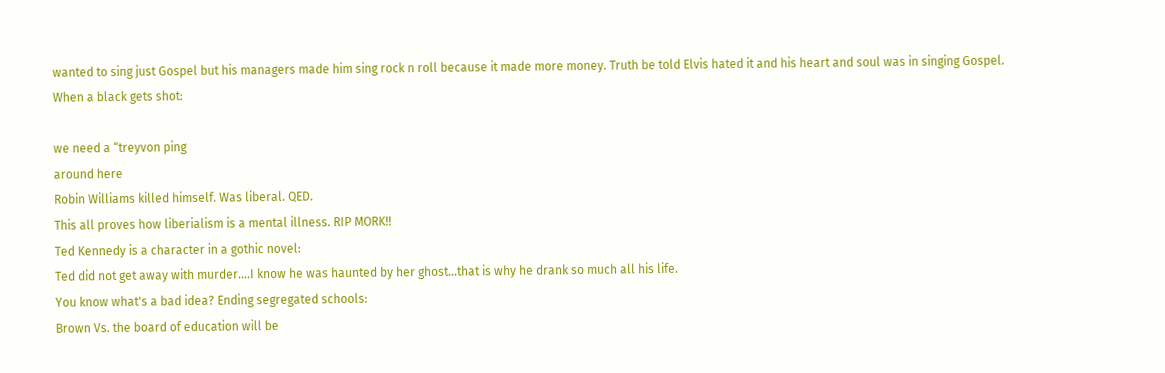wanted to sing just Gospel but his managers made him sing rock n roll because it made more money. Truth be told Elvis hated it and his heart and soul was in singing Gospel.
When a black gets shot:

we need a “treyvon ping
around here
Robin Williams killed himself. Was liberal. QED.
This all proves how liberialism is a mental illness. RIP MORK!!
Ted Kennedy is a character in a gothic novel:
Ted did not get away with murder....I know he was haunted by her ghost...that is why he drank so much all his life.
You know what's a bad idea? Ending segregated schools:
Brown Vs. the board of education will be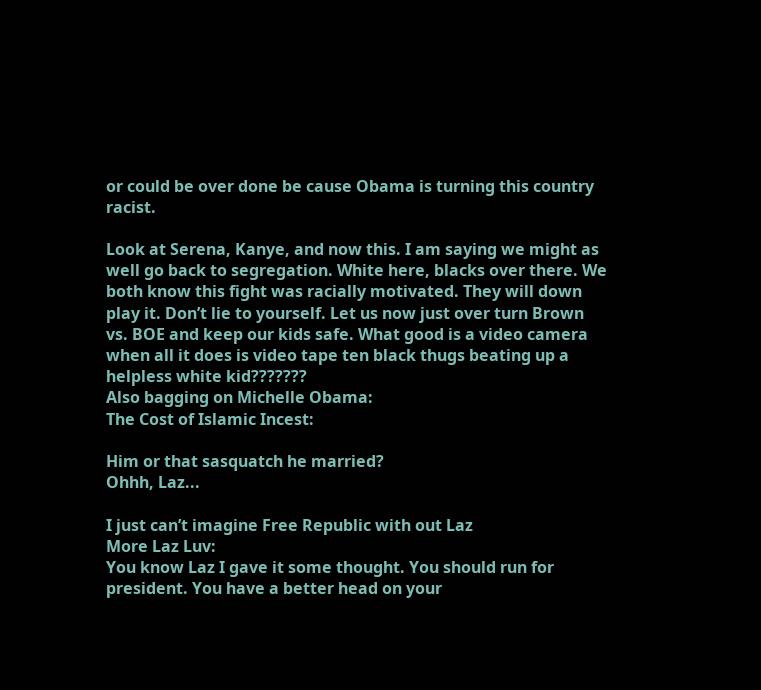or could be over done be cause Obama is turning this country racist.

Look at Serena, Kanye, and now this. I am saying we might as well go back to segregation. White here, blacks over there. We both know this fight was racially motivated. They will down play it. Don’t lie to yourself. Let us now just over turn Brown vs. BOE and keep our kids safe. What good is a video camera when all it does is video tape ten black thugs beating up a helpless white kid???????
Also bagging on Michelle Obama:
The Cost of Islamic Incest:

Him or that sasquatch he married?
Ohhh, Laz...

I just can’t imagine Free Republic with out Laz
More Laz Luv:
You know Laz I gave it some thought. You should run for president. You have a better head on your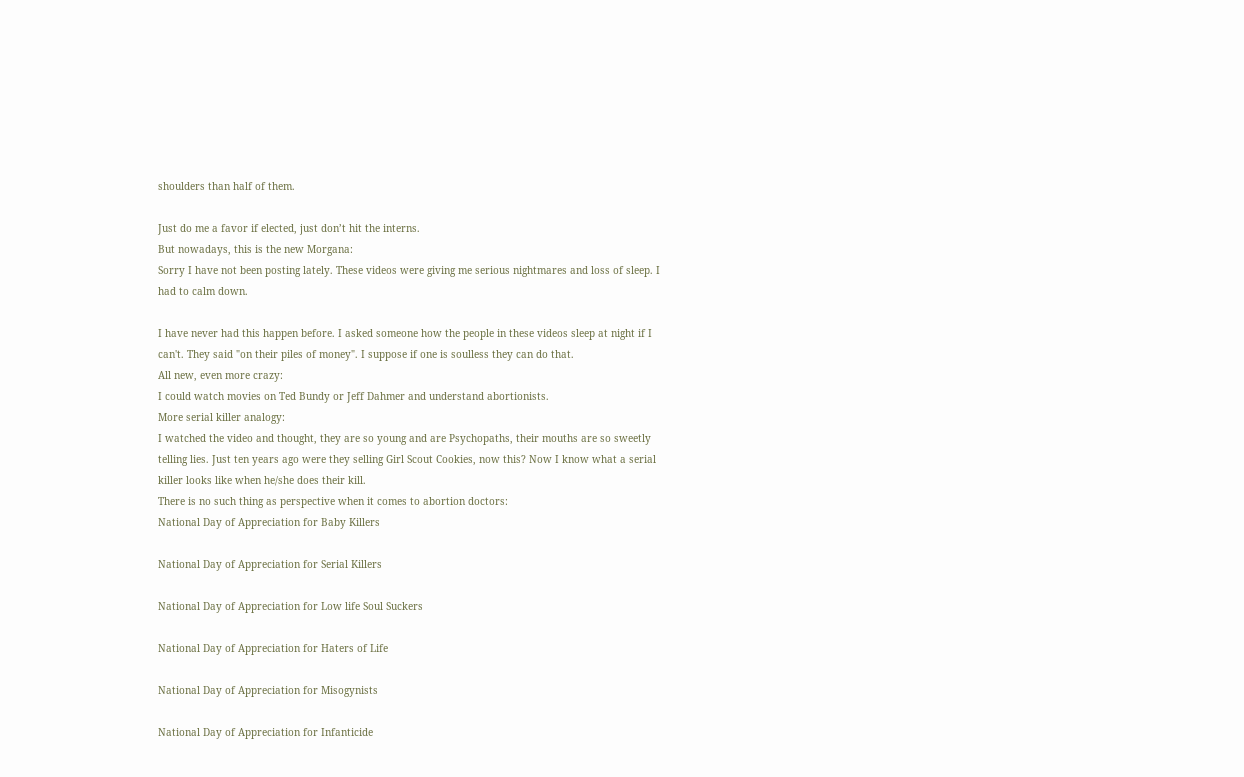shoulders than half of them.

Just do me a favor if elected, just don’t hit the interns.
But nowadays, this is the new Morgana:
Sorry I have not been posting lately. These videos were giving me serious nightmares and loss of sleep. I had to calm down.

I have never had this happen before. I asked someone how the people in these videos sleep at night if I can't. They said "on their piles of money". I suppose if one is soulless they can do that.
All new, even more crazy:
I could watch movies on Ted Bundy or Jeff Dahmer and understand abortionists.
More serial killer analogy:
I watched the video and thought, they are so young and are Psychopaths, their mouths are so sweetly telling lies. Just ten years ago were they selling Girl Scout Cookies, now this? Now I know what a serial killer looks like when he/she does their kill.
There is no such thing as perspective when it comes to abortion doctors:
National Day of Appreciation for Baby Killers

National Day of Appreciation for Serial Killers

National Day of Appreciation for Low life Soul Suckers

National Day of Appreciation for Haters of Life

National Day of Appreciation for Misogynists

National Day of Appreciation for Infanticide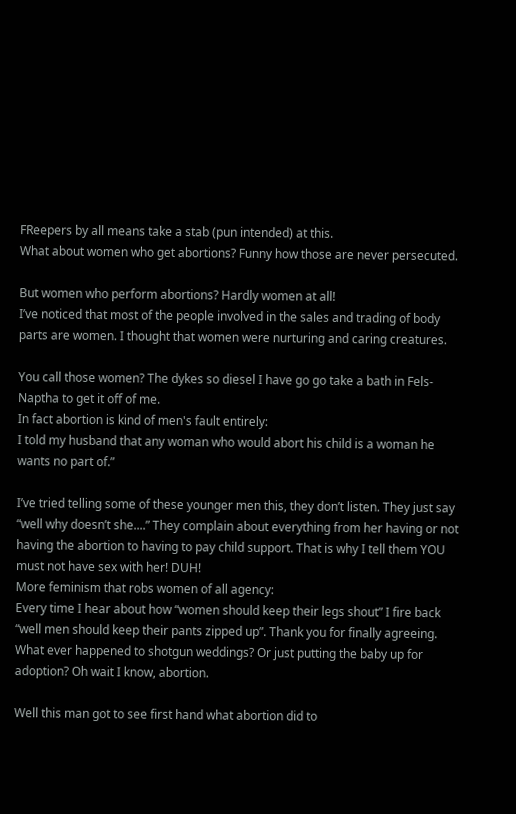FReepers by all means take a stab (pun intended) at this.
What about women who get abortions? Funny how those are never persecuted.

But women who perform abortions? Hardly women at all!
I’ve noticed that most of the people involved in the sales and trading of body parts are women. I thought that women were nurturing and caring creatures.

You call those women? The dykes so diesel I have go go take a bath in Fels-Naptha to get it off of me.
In fact abortion is kind of men's fault entirely:
I told my husband that any woman who would abort his child is a woman he wants no part of.”

I’ve tried telling some of these younger men this, they don’t listen. They just say “well why doesn’t she....” They complain about everything from her having or not having the abortion to having to pay child support. That is why I tell them YOU must not have sex with her! DUH!
More feminism that robs women of all agency:
Every time I hear about how “women should keep their legs shout” I fire back “well men should keep their pants zipped up”. Thank you for finally agreeing. What ever happened to shotgun weddings? Or just putting the baby up for adoption? Oh wait I know, abortion.

Well this man got to see first hand what abortion did to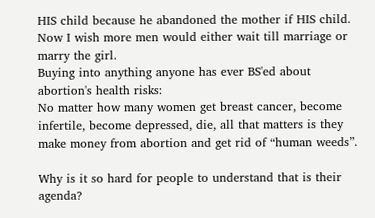HIS child because he abandoned the mother if HIS child. Now I wish more men would either wait till marriage or marry the girl.
Buying into anything anyone has ever BS'ed about abortion's health risks:
No matter how many women get breast cancer, become infertile, become depressed, die, all that matters is they make money from abortion and get rid of “human weeds”.

Why is it so hard for people to understand that is their agenda?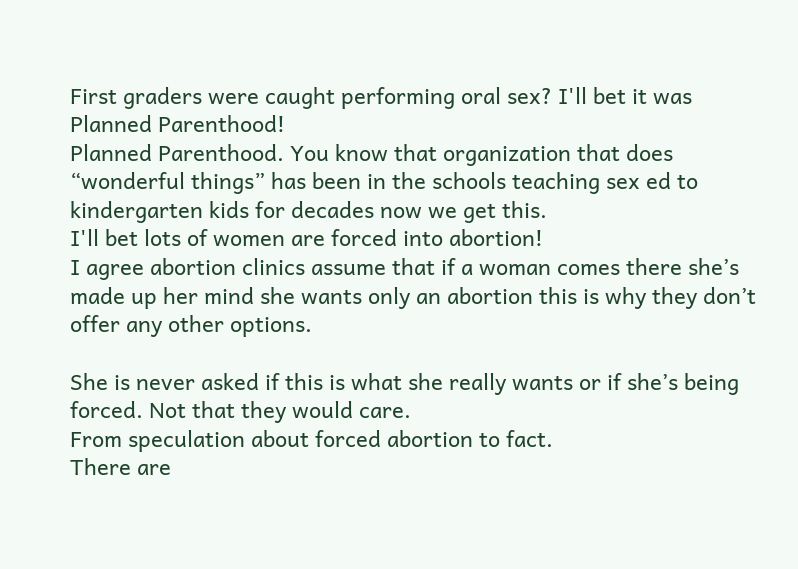First graders were caught performing oral sex? I'll bet it was Planned Parenthood!
Planned Parenthood. You know that organization that does “wonderful things” has been in the schools teaching sex ed to kindergarten kids for decades now we get this.
I'll bet lots of women are forced into abortion!
I agree abortion clinics assume that if a woman comes there she’s made up her mind she wants only an abortion this is why they don’t offer any other options.

She is never asked if this is what she really wants or if she’s being forced. Not that they would care.
From speculation about forced abortion to fact.
There are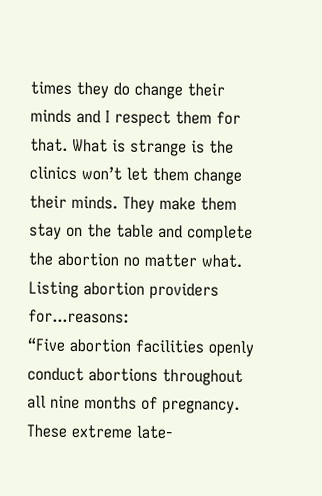times they do change their minds and I respect them for that. What is strange is the clinics won’t let them change their minds. They make them stay on the table and complete the abortion no matter what.
Listing abortion providers for...reasons:
“Five abortion facilities openly conduct abortions throughout all nine months of pregnancy. These extreme late-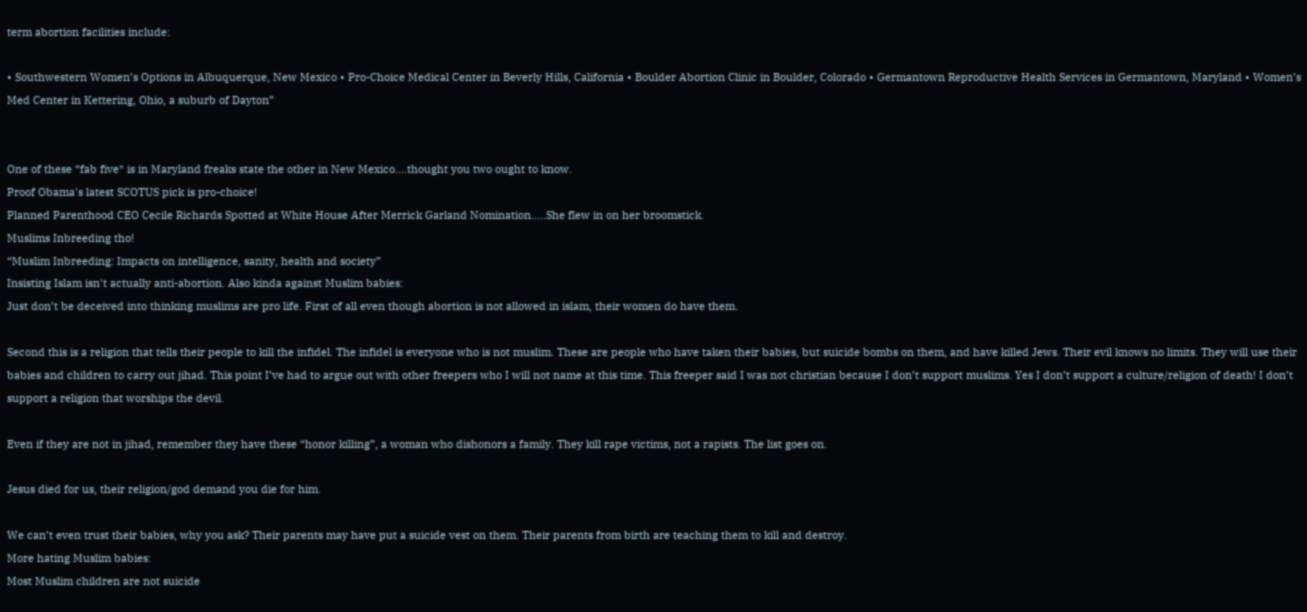term abortion facilities include:

• Southwestern Women’s Options in Albuquerque, New Mexico • Pro-Choice Medical Center in Beverly Hills, California • Boulder Abortion Clinic in Boulder, Colorado • Germantown Reproductive Health Services in Germantown, Maryland • Women’s Med Center in Kettering, Ohio, a suburb of Dayton”


One of these “fab five* is in Maryland freaks state the other in New Mexico....thought you two ought to know.
Proof Obama's latest SCOTUS pick is pro-choice!
Planned Parenthood CEO Cecile Richards Spotted at White House After Merrick Garland Nomination.....She flew in on her broomstick.
Muslims Inbreeding tho!
“Muslim Inbreeding: Impacts on intelligence, sanity, health and society”
Insisting Islam isn't actually anti-abortion. Also kinda against Muslim babies:
Just don’t be deceived into thinking muslims are pro life. First of all even though abortion is not allowed in islam, their women do have them.

Second this is a religion that tells their people to kill the infidel. The infidel is everyone who is not muslim. These are people who have taken their babies, but suicide bombs on them, and have killed Jews. Their evil knows no limits. They will use their babies and children to carry out jihad. This point I’ve had to argue out with other freepers who I will not name at this time. This freeper said I was not christian because I don’t support muslims. Yes I don’t support a culture/religion of death! I don’t support a religion that worships the devil.

Even if they are not in jihad, remember they have these “honor killing”, a woman who dishonors a family. They kill rape victims, not a rapists. The list goes on.

Jesus died for us, their religion/god demand you die for him.

We can’t even trust their babies, why you ask? Their parents may have put a suicide vest on them. Their parents from birth are teaching them to kill and destroy.
More hating Muslim babies:
Most Muslim children are not suicide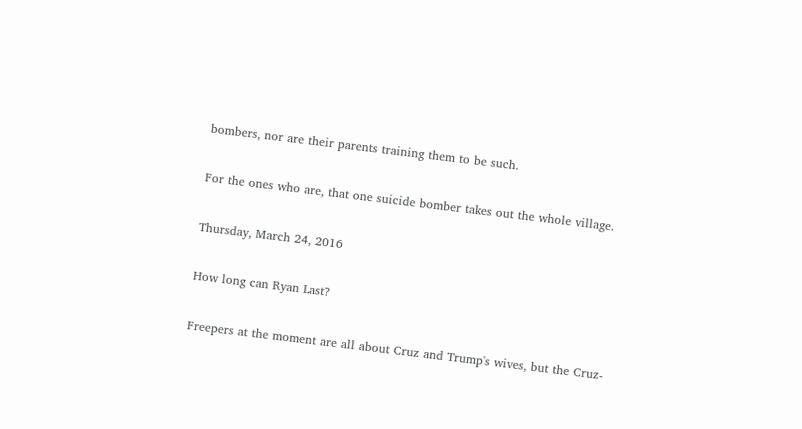bombers, nor are their parents training them to be such.

For the ones who are, that one suicide bomber takes out the whole village.

Thursday, March 24, 2016

How long can Ryan Last?

Freepers at the moment are all about Cruz and Trump's wives, but the Cruz-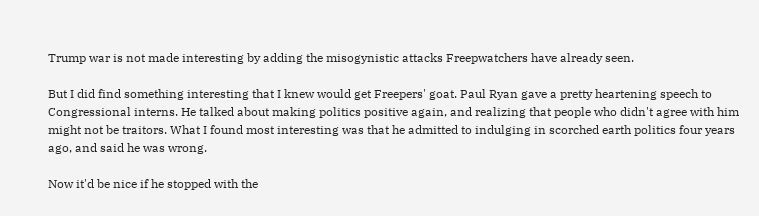Trump war is not made interesting by adding the misogynistic attacks Freepwatchers have already seen.

But I did find something interesting that I knew would get Freepers' goat. Paul Ryan gave a pretty heartening speech to Congressional interns. He talked about making politics positive again, and realizing that people who didn't agree with him might not be traitors. What I found most interesting was that he admitted to indulging in scorched earth politics four years ago, and said he was wrong.

Now it'd be nice if he stopped with the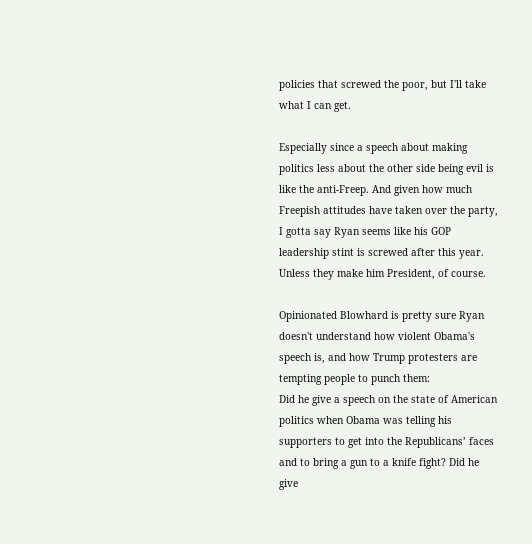policies that screwed the poor, but I'll take what I can get.

Especially since a speech about making politics less about the other side being evil is like the anti-Freep. And given how much Freepish attitudes have taken over the party, I gotta say Ryan seems like his GOP leadership stint is screwed after this year. Unless they make him President, of course.

Opinionated Blowhard is pretty sure Ryan doesn't understand how violent Obama's speech is, and how Trump protesters are tempting people to punch them:
Did he give a speech on the state of American politics when Obama was telling his supporters to get into the Republicans’ faces and to bring a gun to a knife fight? Did he give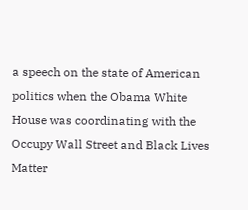a speech on the state of American politics when the Obama White House was coordinating with the Occupy Wall Street and Black Lives Matter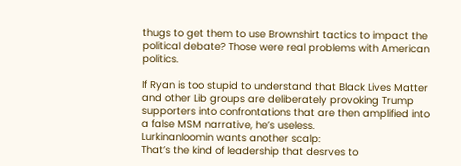thugs to get them to use Brownshirt tactics to impact the political debate? Those were real problems with American politics.

If Ryan is too stupid to understand that Black Lives Matter and other Lib groups are deliberately provoking Trump supporters into confrontations that are then amplified into a false MSM narrative, he’s useless.
Lurkinanloomin wants another scalp:
That’s the kind of leadership that desrves to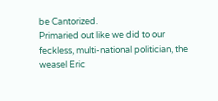be Cantorized.
Primaried out like we did to our feckless, multi-national politician, the weasel Eric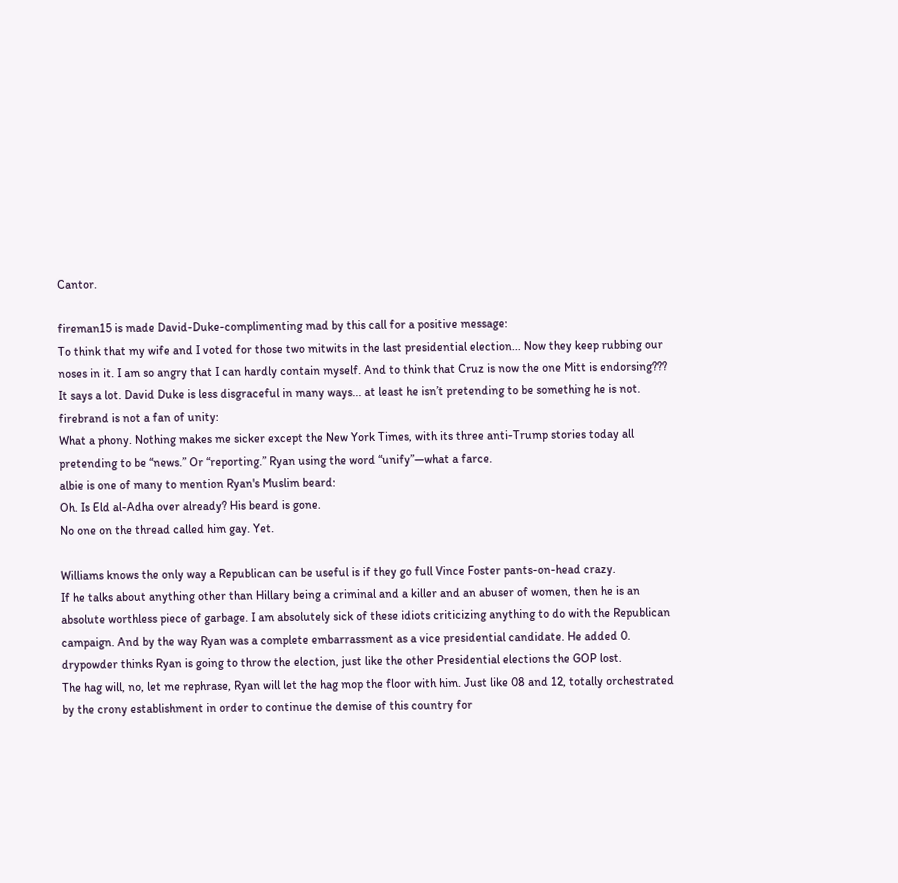Cantor.

fireman15 is made David-Duke-complimenting mad by this call for a positive message:
To think that my wife and I voted for those two mitwits in the last presidential election... Now they keep rubbing our noses in it. I am so angry that I can hardly contain myself. And to think that Cruz is now the one Mitt is endorsing??? It says a lot. David Duke is less disgraceful in many ways... at least he isn’t pretending to be something he is not.
firebrand is not a fan of unity:
What a phony. Nothing makes me sicker except the New York Times, with its three anti-Trump stories today all pretending to be “news.” Or “reporting.” Ryan using the word “unify”—what a farce.
albie is one of many to mention Ryan's Muslim beard:
Oh. Is Eld al-Adha over already? His beard is gone.
No one on the thread called him gay. Yet.

Williams knows the only way a Republican can be useful is if they go full Vince Foster pants-on-head crazy.
If he talks about anything other than Hillary being a criminal and a killer and an abuser of women, then he is an absolute worthless piece of garbage. I am absolutely sick of these idiots criticizing anything to do with the Republican campaign. And by the way Ryan was a complete embarrassment as a vice presidential candidate. He added 0.
drypowder thinks Ryan is going to throw the election, just like the other Presidential elections the GOP lost.
The hag will, no, let me rephrase, Ryan will let the hag mop the floor with him. Just like 08 and 12, totally orchestrated by the crony establishment in order to continue the demise of this country for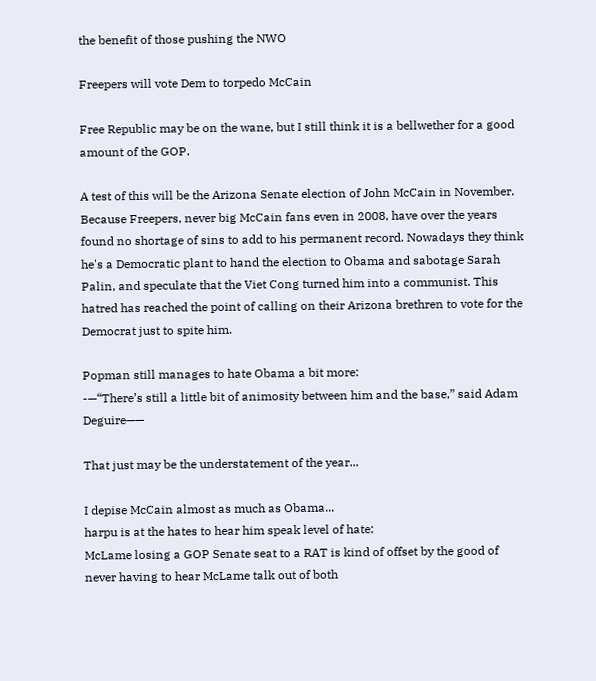the benefit of those pushing the NWO

Freepers will vote Dem to torpedo McCain

Free Republic may be on the wane, but I still think it is a bellwether for a good amount of the GOP.

A test of this will be the Arizona Senate election of John McCain in November. Because Freepers, never big McCain fans even in 2008, have over the years found no shortage of sins to add to his permanent record. Nowadays they think he's a Democratic plant to hand the election to Obama and sabotage Sarah Palin, and speculate that the Viet Cong turned him into a communist. This hatred has reached the point of calling on their Arizona brethren to vote for the Democrat just to spite him.

Popman still manages to hate Obama a bit more:
-—“There’s still a little bit of animosity between him and the base,” said Adam Deguire——

That just may be the understatement of the year...

I depise McCain almost as much as Obama...
harpu is at the hates to hear him speak level of hate:
McLame losing a GOP Senate seat to a RAT is kind of offset by the good of never having to hear McLame talk out of both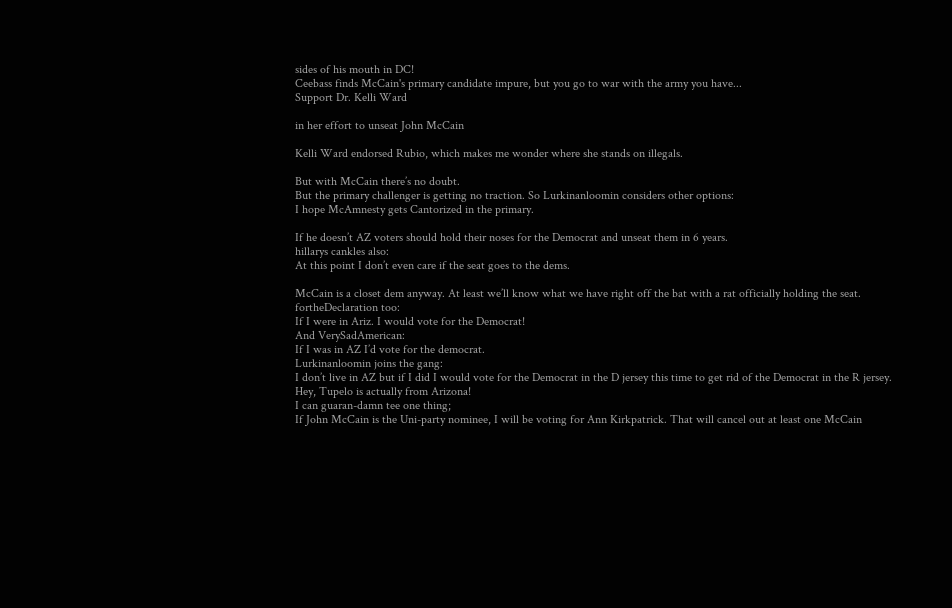sides of his mouth in DC!
Ceebass finds McCain's primary candidate impure, but you go to war with the army you have...
Support Dr. Kelli Ward

in her effort to unseat John McCain

Kelli Ward endorsed Rubio, which makes me wonder where she stands on illegals.

But with McCain there’s no doubt.
But the primary challenger is getting no traction. So Lurkinanloomin considers other options:
I hope McAmnesty gets Cantorized in the primary.

If he doesn’t AZ voters should hold their noses for the Democrat and unseat them in 6 years.
hillarys cankles also:
At this point I don’t even care if the seat goes to the dems.

McCain is a closet dem anyway. At least we’ll know what we have right off the bat with a rat officially holding the seat.
fortheDeclaration too:
If I were in Ariz. I would vote for the Democrat!
And VerySadAmerican:
If I was in AZ I’d vote for the democrat.
Lurkinanloomin joins the gang:
I don’t live in AZ but if I did I would vote for the Democrat in the D jersey this time to get rid of the Democrat in the R jersey.
Hey, Tupelo is actually from Arizona!
I can guaran-damn tee one thing;
If John McCain is the Uni-party nominee, I will be voting for Ann Kirkpatrick. That will cancel out at least one McCain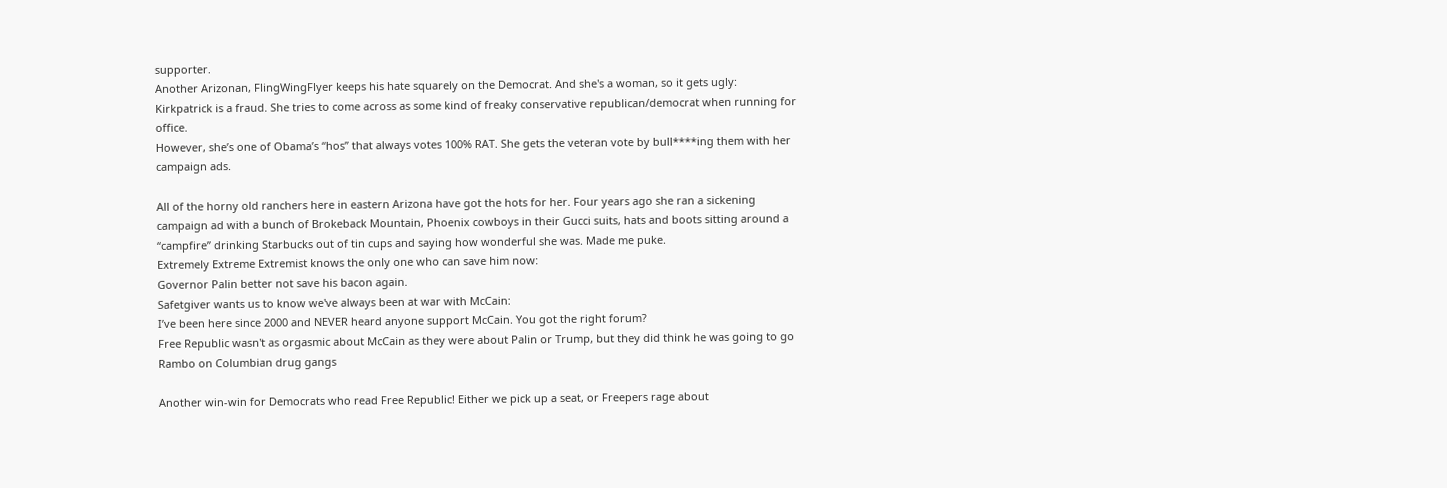supporter.
Another Arizonan, FlingWingFlyer keeps his hate squarely on the Democrat. And she's a woman, so it gets ugly:
Kirkpatrick is a fraud. She tries to come across as some kind of freaky conservative republican/democrat when running for office.
However, she’s one of Obama’s “hos” that always votes 100% RAT. She gets the veteran vote by bull****ing them with her campaign ads.

All of the horny old ranchers here in eastern Arizona have got the hots for her. Four years ago she ran a sickening campaign ad with a bunch of Brokeback Mountain, Phoenix cowboys in their Gucci suits, hats and boots sitting around a “campfire” drinking Starbucks out of tin cups and saying how wonderful she was. Made me puke.
Extremely Extreme Extremist knows the only one who can save him now:
Governor Palin better not save his bacon again.
Safetgiver wants us to know we've always been at war with McCain:
I’ve been here since 2000 and NEVER heard anyone support McCain. You got the right forum?
Free Republic wasn't as orgasmic about McCain as they were about Palin or Trump, but they did think he was going to go Rambo on Columbian drug gangs

Another win-win for Democrats who read Free Republic! Either we pick up a seat, or Freepers rage about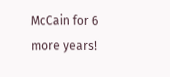McCain for 6 more years!